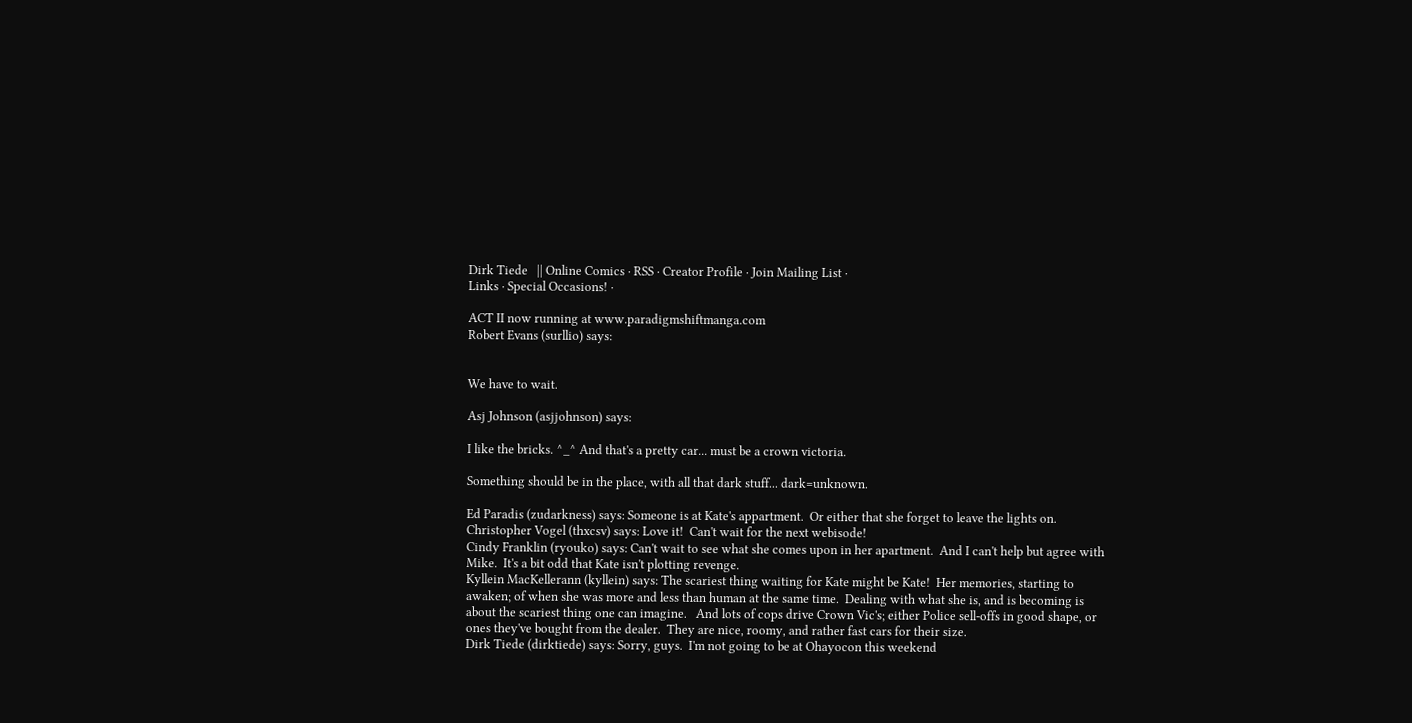Dirk Tiede   || Online Comics · RSS · Creator Profile · Join Mailing List ·
Links · Special Occasions! ·

ACT II now running at www.paradigmshiftmanga.com
Robert Evans (surllio) says:


We have to wait.

Asj Johnson (asjjohnson) says:

I like the bricks. ^_^ And that's a pretty car... must be a crown victoria.

Something should be in the place, with all that dark stuff... dark=unknown.

Ed Paradis (zudarkness) says: Someone is at Kate's appartment.  Or either that she forget to leave the lights on.
Christopher Vogel (thxcsv) says: Love it!  Can't wait for the next webisode!
Cindy Franklin (ryouko) says: Can't wait to see what she comes upon in her apartment.  And I can't help but agree with Mike.  It's a bit odd that Kate isn't plotting revenge.
Kyllein MacKellerann (kyllein) says: The scariest thing waiting for Kate might be Kate!  Her memories, starting to awaken; of when she was more and less than human at the same time.  Dealing with what she is, and is becoming is about the scariest thing one can imagine.   And lots of cops drive Crown Vic's; either Police sell-offs in good shape, or ones they've bought from the dealer.  They are nice, roomy, and rather fast cars for their size.
Dirk Tiede (dirktiede) says: Sorry, guys.  I'm not going to be at Ohayocon this weekend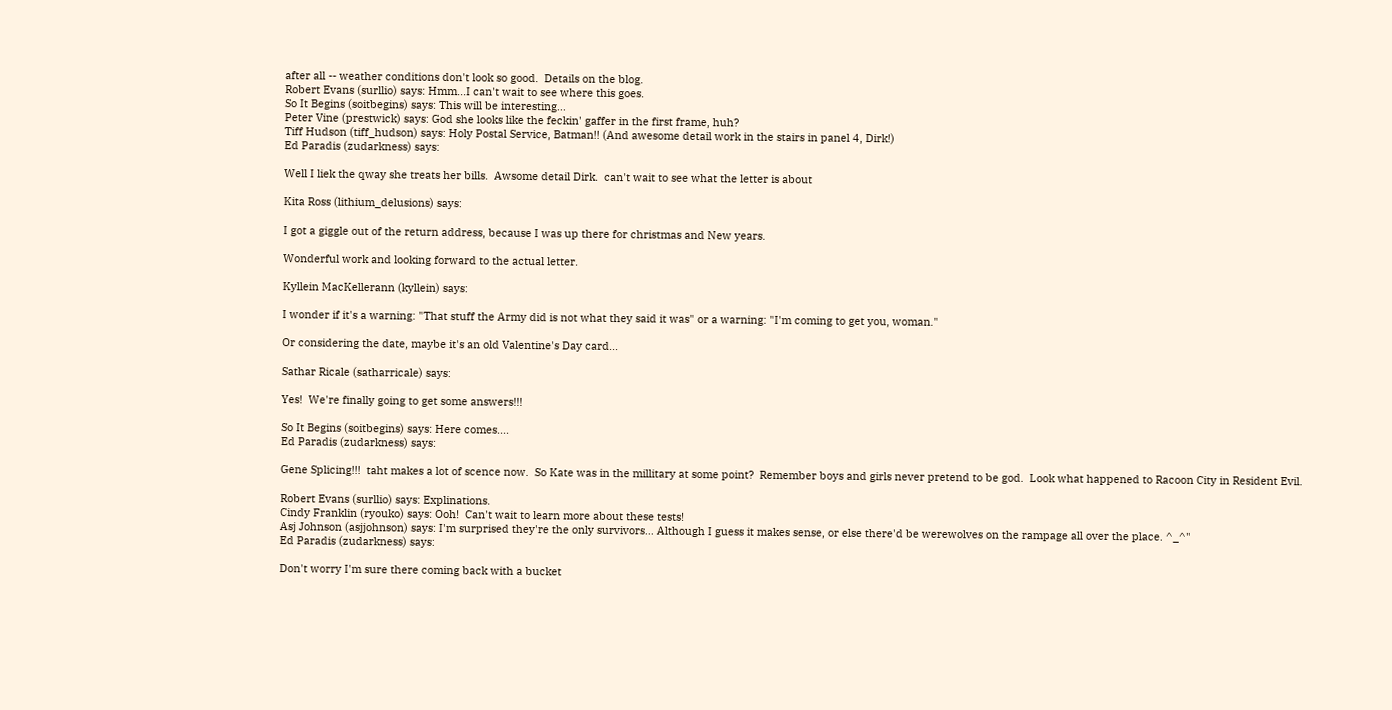after all -- weather conditions don't look so good.  Details on the blog.
Robert Evans (surllio) says: Hmm...I can't wait to see where this goes.
So It Begins (soitbegins) says: This will be interesting...
Peter Vine (prestwick) says: God she looks like the feckin' gaffer in the first frame, huh?
Tiff Hudson (tiff_hudson) says: Holy Postal Service, Batman!! (And awesome detail work in the stairs in panel 4, Dirk!)
Ed Paradis (zudarkness) says:

Well I liek the qway she treats her bills.  Awsome detail Dirk.  can't wait to see what the letter is about

Kita Ross (lithium_delusions) says:

I got a giggle out of the return address, because I was up there for christmas and New years.

Wonderful work and looking forward to the actual letter.

Kyllein MacKellerann (kyllein) says:

I wonder if it's a warning: "That stuff the Army did is not what they said it was" or a warning: "I'm coming to get you, woman."

Or considering the date, maybe it's an old Valentine's Day card...

Sathar Ricale (satharricale) says:

Yes!  We're finally going to get some answers!!!

So It Begins (soitbegins) says: Here comes....
Ed Paradis (zudarkness) says:

Gene Splicing!!!  taht makes a lot of scence now.  So Kate was in the millitary at some point?  Remember boys and girls never pretend to be god.  Look what happened to Racoon City in Resident Evil.

Robert Evans (surllio) says: Explinations.
Cindy Franklin (ryouko) says: Ooh!  Can't wait to learn more about these tests!
Asj Johnson (asjjohnson) says: I'm surprised they're the only survivors... Although I guess it makes sense, or else there'd be werewolves on the rampage all over the place. ^_^"
Ed Paradis (zudarkness) says:

Don't worry I'm sure there coming back with a bucket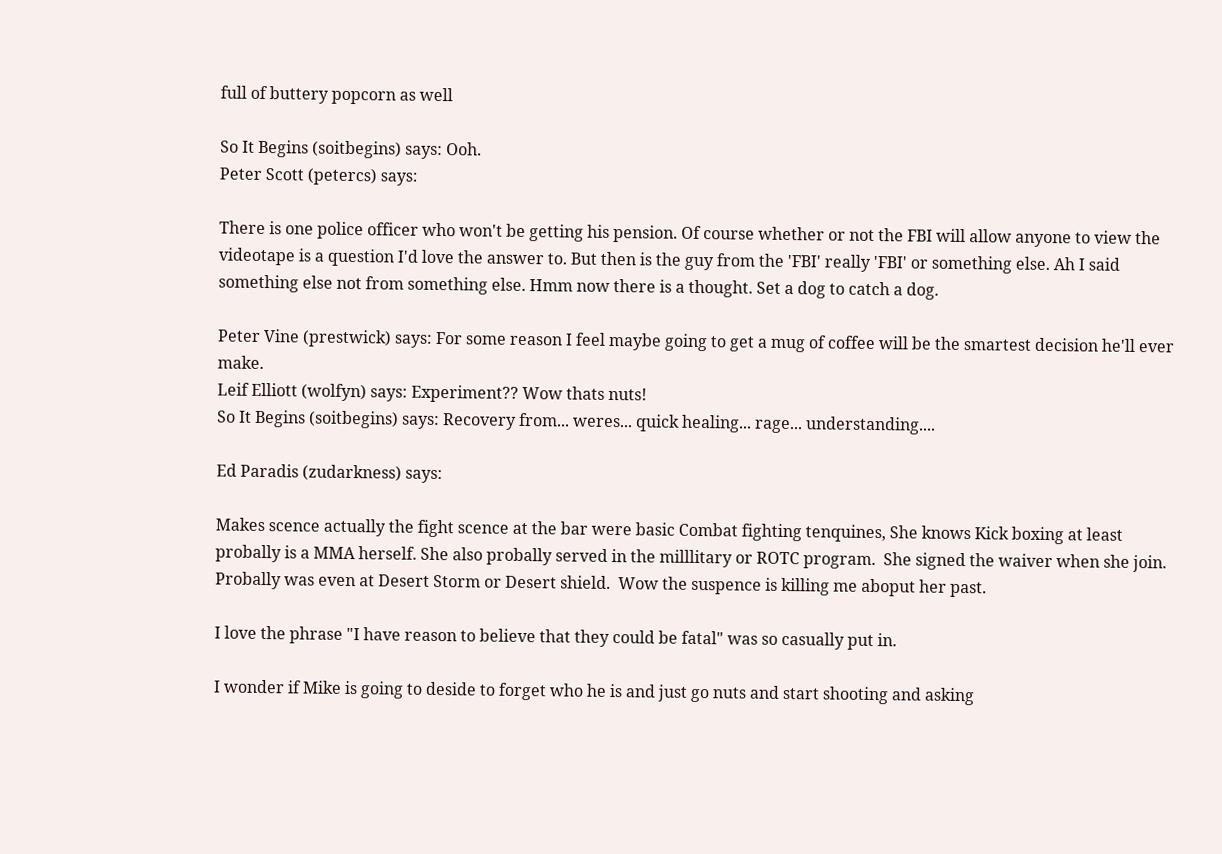full of buttery popcorn as well

So It Begins (soitbegins) says: Ooh.
Peter Scott (petercs) says:

There is one police officer who won't be getting his pension. Of course whether or not the FBI will allow anyone to view the videotape is a question I'd love the answer to. But then is the guy from the 'FBI' really 'FBI' or something else. Ah I said something else not from something else. Hmm now there is a thought. Set a dog to catch a dog.

Peter Vine (prestwick) says: For some reason I feel maybe going to get a mug of coffee will be the smartest decision he'll ever make.
Leif Elliott (wolfyn) says: Experiment?? Wow thats nuts!
So It Begins (soitbegins) says: Recovery from... weres... quick healing... rage... understanding....

Ed Paradis (zudarkness) says:

Makes scence actually the fight scence at the bar were basic Combat fighting tenquines, She knows Kick boxing at least probally is a MMA herself. She also probally served in the milllitary or ROTC program.  She signed the waiver when she join.  Probally was even at Desert Storm or Desert shield.  Wow the suspence is killing me aboput her past.

I love the phrase "I have reason to believe that they could be fatal" was so casually put in.

I wonder if Mike is going to deside to forget who he is and just go nuts and start shooting and asking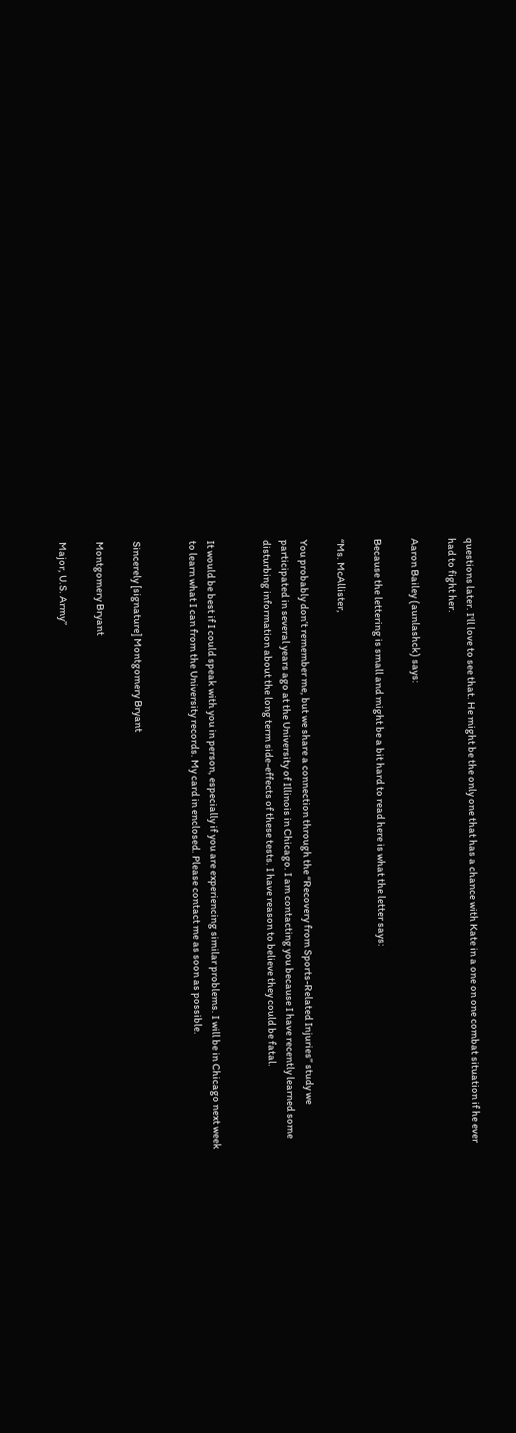questions later. I'll love to see that. He might be the only one that has a chance with Kate in a one on one combat situation if he ever had to fight her.

Aaron Bailey (aunlashck) says:

Because the lettering is small and might be a bit hard to read here is what the letter says:

“Ms. McAllister,

You probably don’t remember me, but we share a connection through the “Recovery from Sports-Related Injuries” study we participated in several years ago at the University of Illinois in Chicago. I am contacting you because I have recently learned some disturbing information about the long term side-effects of these tests. I have reason to believe they could be fatal.


It would be best if I could speak with you in person, especially if you are experiencing similar problems. I will be in Chicago next week to learn what I can from the University records. My card in enclosed. Please contact me as soon as possible.


Sincerely [signature] Montgomery Bryant

Montgomery Bryant

Major, U.S. Army”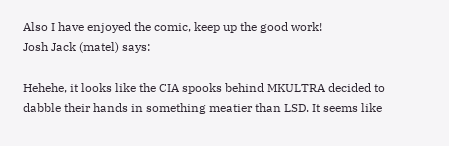Also I have enjoyed the comic, keep up the good work!
Josh Jack (matel) says:

Hehehe, it looks like the CIA spooks behind MKULTRA decided to dabble their hands in something meatier than LSD. It seems like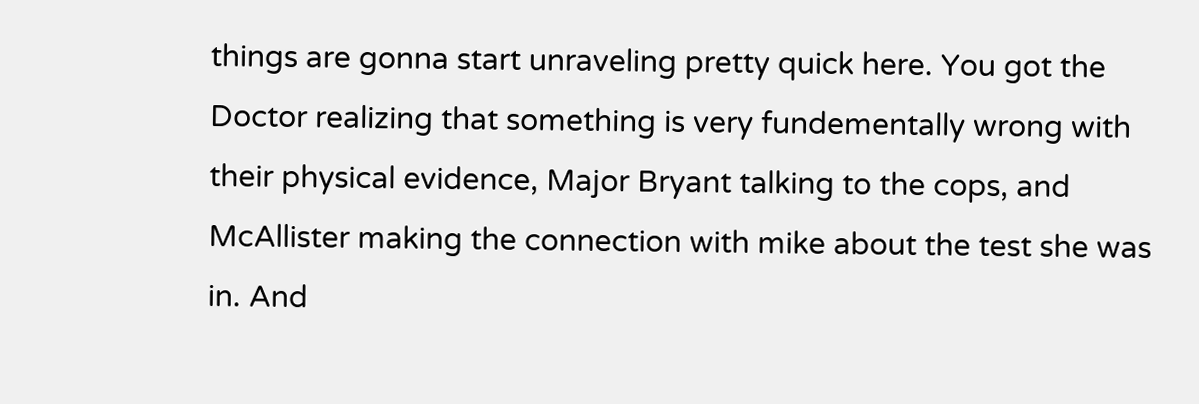things are gonna start unraveling pretty quick here. You got the Doctor realizing that something is very fundementally wrong with their physical evidence, Major Bryant talking to the cops, and McAllister making the connection with mike about the test she was in. And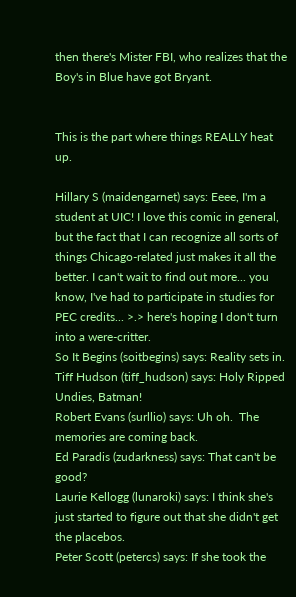then there's Mister FBI, who realizes that the Boy's in Blue have got Bryant.


This is the part where things REALLY heat up.

Hillary S (maidengarnet) says: Eeee, I'm a student at UIC! I love this comic in general, but the fact that I can recognize all sorts of things Chicago-related just makes it all the better. I can't wait to find out more... you know, I've had to participate in studies for PEC credits... >.> here's hoping I don't turn into a were-critter.
So It Begins (soitbegins) says: Reality sets in.
Tiff Hudson (tiff_hudson) says: Holy Ripped Undies, Batman!
Robert Evans (surllio) says: Uh oh.  The memories are coming back.
Ed Paradis (zudarkness) says: That can't be good?
Laurie Kellogg (lunaroki) says: I think she's just started to figure out that she didn't get the placebos.
Peter Scott (petercs) says: If she took the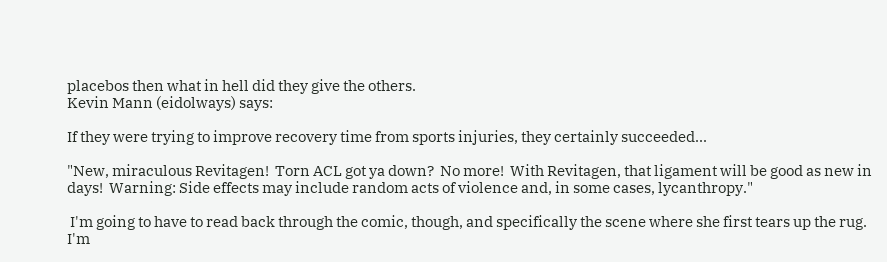placebos then what in hell did they give the others.
Kevin Mann (eidolways) says:

If they were trying to improve recovery time from sports injuries, they certainly succeeded...

"New, miraculous Revitagen!  Torn ACL got ya down?  No more!  With Revitagen, that ligament will be good as new in days!  Warning: Side effects may include random acts of violence and, in some cases, lycanthropy."

 I'm going to have to read back through the comic, though, and specifically the scene where she first tears up the rug.  I'm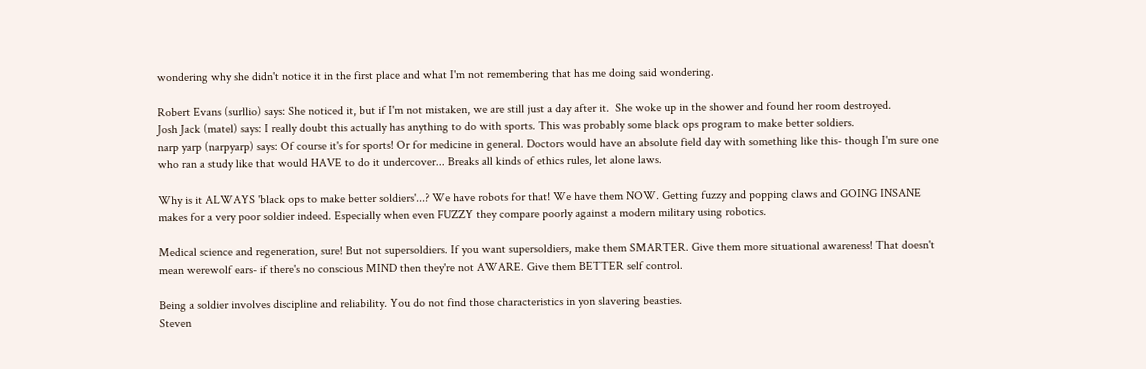wondering why she didn't notice it in the first place and what I'm not remembering that has me doing said wondering.

Robert Evans (surllio) says: She noticed it, but if I'm not mistaken, we are still just a day after it.  She woke up in the shower and found her room destroyed.
Josh Jack (matel) says: I really doubt this actually has anything to do with sports. This was probably some black ops program to make better soldiers.
narp yarp (narpyarp) says: Of course it's for sports! Or for medicine in general. Doctors would have an absolute field day with something like this- though I'm sure one who ran a study like that would HAVE to do it undercover... Breaks all kinds of ethics rules, let alone laws.

Why is it ALWAYS 'black ops to make better soldiers'...? We have robots for that! We have them NOW. Getting fuzzy and popping claws and GOING INSANE makes for a very poor soldier indeed. Especially when even FUZZY they compare poorly against a modern military using robotics.

Medical science and regeneration, sure! But not supersoldiers. If you want supersoldiers, make them SMARTER. Give them more situational awareness! That doesn't mean werewolf ears- if there's no conscious MIND then they're not AWARE. Give them BETTER self control.

Being a soldier involves discipline and reliability. You do not find those characteristics in yon slavering beasties.
Steven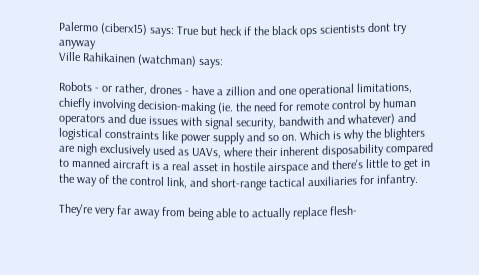Palermo (ciberx15) says: True but heck if the black ops scientists dont try anyway
Ville Rahikainen (watchman) says:

Robots - or rather, drones - have a zillion and one operational limitations, chiefly involving decision-making (ie. the need for remote control by human operators and due issues with signal security, bandwith and whatever) and logistical constraints like power supply and so on. Which is why the blighters are nigh exclusively used as UAVs, where their inherent disposability compared to manned aircraft is a real asset in hostile airspace and there's little to get in the way of the control link, and short-range tactical auxiliaries for infantry.

They're very far away from being able to actually replace flesh-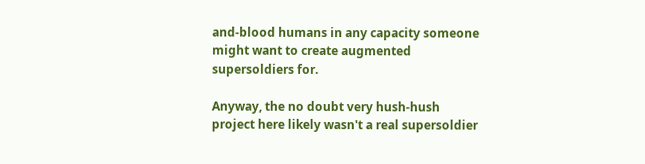and-blood humans in any capacity someone might want to create augmented supersoldiers for.

Anyway, the no doubt very hush-hush project here likely wasn't a real supersoldier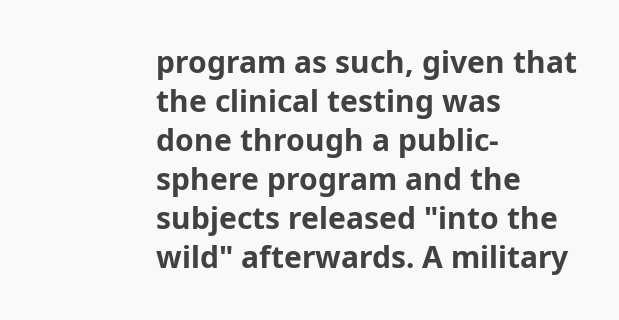program as such, given that the clinical testing was done through a public-sphere program and the subjects released "into the wild" afterwards. A military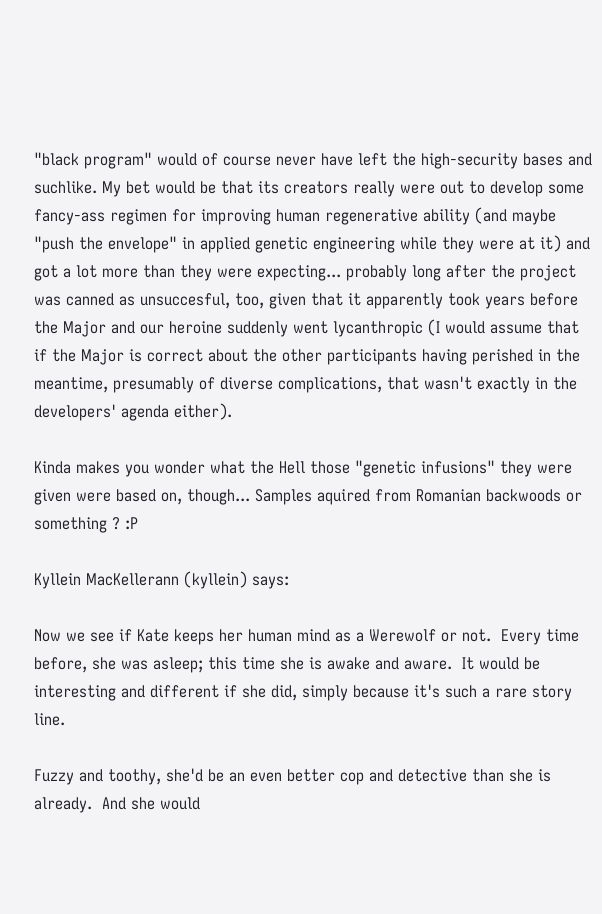"black program" would of course never have left the high-security bases and suchlike. My bet would be that its creators really were out to develop some fancy-ass regimen for improving human regenerative ability (and maybe "push the envelope" in applied genetic engineering while they were at it) and got a lot more than they were expecting... probably long after the project was canned as unsuccesful, too, given that it apparently took years before the Major and our heroine suddenly went lycanthropic (I would assume that if the Major is correct about the other participants having perished in the meantime, presumably of diverse complications, that wasn't exactly in the developers' agenda either).

Kinda makes you wonder what the Hell those "genetic infusions" they were given were based on, though... Samples aquired from Romanian backwoods or something ? :P

Kyllein MacKellerann (kyllein) says:

Now we see if Kate keeps her human mind as a Werewolf or not.  Every time before, she was asleep; this time she is awake and aware.  It would be interesting and different if she did, simply because it's such a rare story line.

Fuzzy and toothy, she'd be an even better cop and detective than she is already.  And she would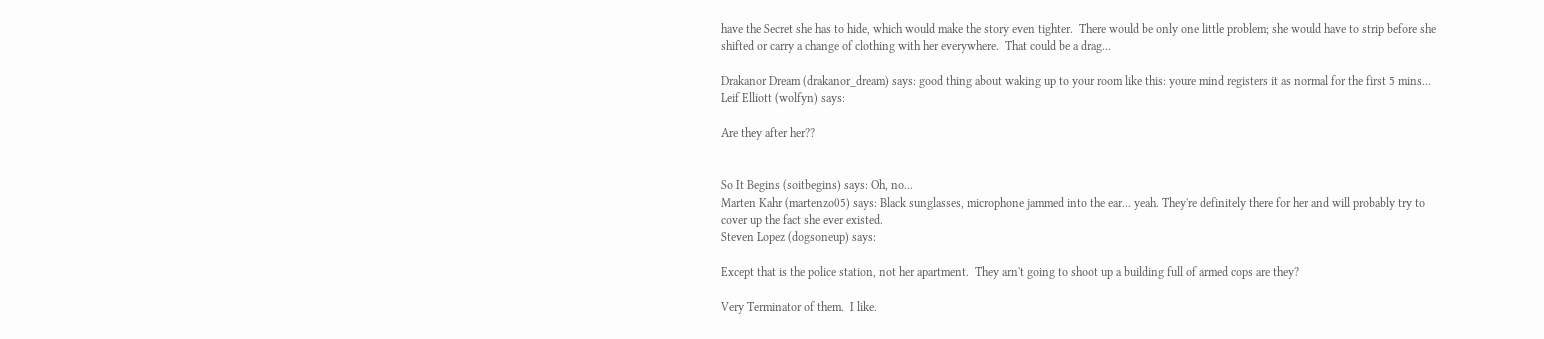have the Secret she has to hide, which would make the story even tighter.  There would be only one little problem; she would have to strip before she shifted or carry a change of clothing with her everywhere.  That could be a drag...

Drakanor Dream (drakanor_dream) says: good thing about waking up to your room like this: youre mind registers it as normal for the first 5 mins...
Leif Elliott (wolfyn) says:

Are they after her??


So It Begins (soitbegins) says: Oh, no...
Marten Kahr (martenzo05) says: Black sunglasses, microphone jammed into the ear... yeah. They're definitely there for her and will probably try to cover up the fact she ever existed.
Steven Lopez (dogsoneup) says:

Except that is the police station, not her apartment.  They arn't going to shoot up a building full of armed cops are they?

Very Terminator of them.  I like.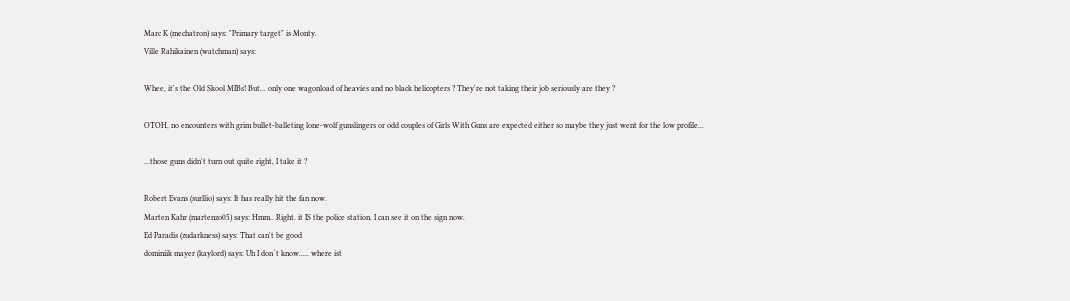Marc K (mechatron) says: "Primary target" is Monty.
Ville Rahikainen (watchman) says:

Whee, it's the Old Skool MIBs! But... only one wagonload of heavies and no black helicopters ? They're not taking their job seriously are they ?

OTOH, no encounters with grim bullet-balleting lone-wolf gunslingers or odd couples of Girls With Guns are expected either so maybe they just went for the low profile...

...those guns didn't turn out quite right, I take it ?

Robert Evans (surllio) says: It has really hit the fan now.
Marten Kahr (martenzo05) says: Hmm.. Right. it IS the police station. I can see it on the sign now.
Ed Paradis (zudarkness) says: That can't be good
dominiik mayer (kaylord) says: Uh I don´t know..... where ist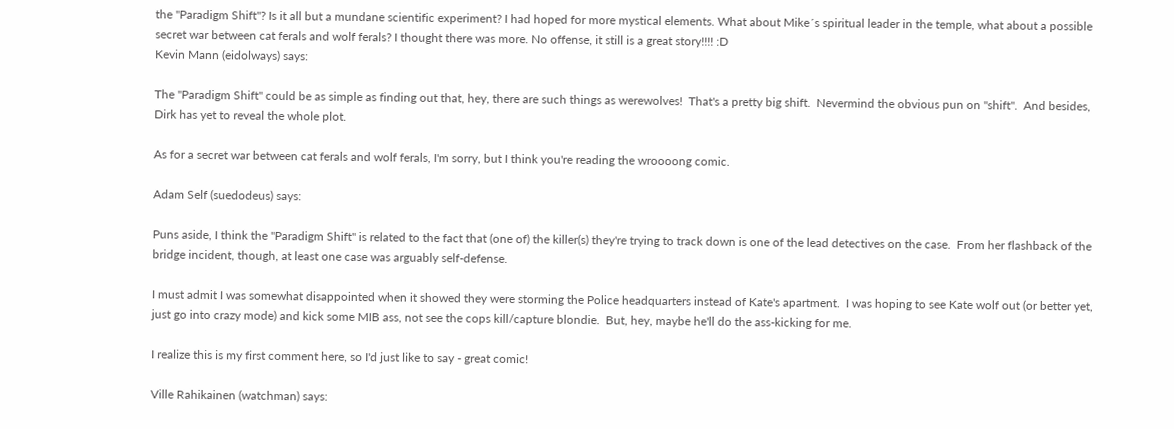the "Paradigm Shift"? Is it all but a mundane scientific experiment? I had hoped for more mystical elements. What about Mike´s spiritual leader in the temple, what about a possible secret war between cat ferals and wolf ferals? I thought there was more. No offense, it still is a great story!!!! :D
Kevin Mann (eidolways) says:

The "Paradigm Shift" could be as simple as finding out that, hey, there are such things as werewolves!  That's a pretty big shift.  Nevermind the obvious pun on "shift".  And besides, Dirk has yet to reveal the whole plot.

As for a secret war between cat ferals and wolf ferals, I'm sorry, but I think you're reading the wroooong comic.

Adam Self (suedodeus) says:

Puns aside, I think the "Paradigm Shift" is related to the fact that (one of) the killer(s) they're trying to track down is one of the lead detectives on the case.  From her flashback of the bridge incident, though, at least one case was arguably self-defense.

I must admit I was somewhat disappointed when it showed they were storming the Police headquarters instead of Kate's apartment.  I was hoping to see Kate wolf out (or better yet, just go into crazy mode) and kick some MIB ass, not see the cops kill/capture blondie.  But, hey, maybe he'll do the ass-kicking for me.

I realize this is my first comment here, so I'd just like to say - great comic!

Ville Rahikainen (watchman) says: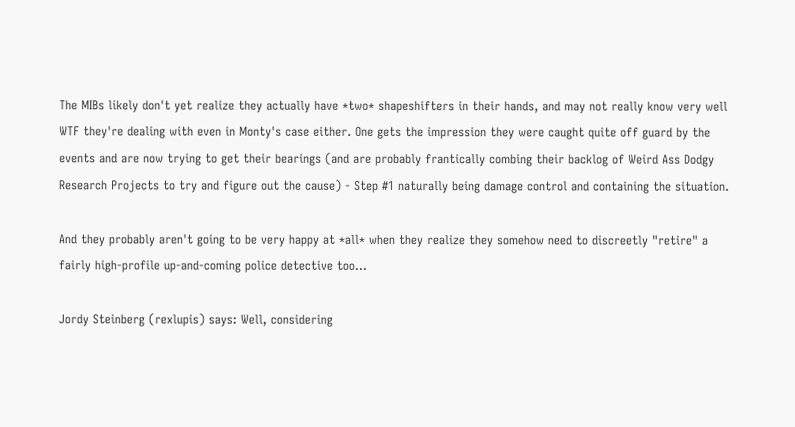The MIBs likely don't yet realize they actually have *two* shapeshifters in their hands, and may not really know very well WTF they're dealing with even in Monty's case either. One gets the impression they were caught quite off guard by the events and are now trying to get their bearings (and are probably frantically combing their backlog of Weird Ass Dodgy Research Projects to try and figure out the cause) - Step #1 naturally being damage control and containing the situation.

And they probably aren't going to be very happy at *all* when they realize they somehow need to discreetly "retire" a fairly high-profile up-and-coming police detective too...

Jordy Steinberg (rexlupis) says: Well, considering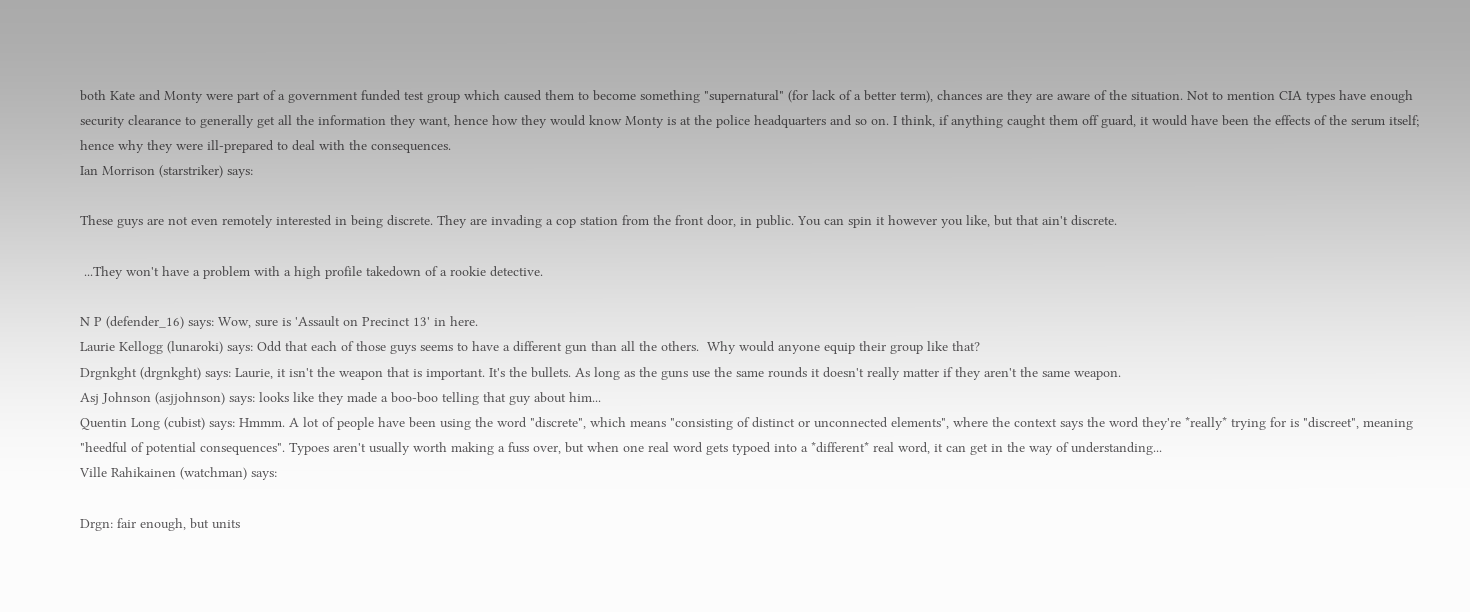both Kate and Monty were part of a government funded test group which caused them to become something "supernatural" (for lack of a better term), chances are they are aware of the situation. Not to mention CIA types have enough security clearance to generally get all the information they want, hence how they would know Monty is at the police headquarters and so on. I think, if anything caught them off guard, it would have been the effects of the serum itself; hence why they were ill-prepared to deal with the consequences.
Ian Morrison (starstriker) says:

These guys are not even remotely interested in being discrete. They are invading a cop station from the front door, in public. You can spin it however you like, but that ain't discrete.

 ...They won't have a problem with a high profile takedown of a rookie detective.

N P (defender_16) says: Wow, sure is 'Assault on Precinct 13' in here.
Laurie Kellogg (lunaroki) says: Odd that each of those guys seems to have a different gun than all the others.  Why would anyone equip their group like that?
Drgnkght (drgnkght) says: Laurie, it isn't the weapon that is important. It's the bullets. As long as the guns use the same rounds it doesn't really matter if they aren't the same weapon.
Asj Johnson (asjjohnson) says: looks like they made a boo-boo telling that guy about him...
Quentin Long (cubist) says: Hmmm. A lot of people have been using the word "discrete", which means "consisting of distinct or unconnected elements", where the context says the word they're *really* trying for is "discreet", meaning "heedful of potential consequences". Typoes aren't usually worth making a fuss over, but when one real word gets typoed into a *different* real word, it can get in the way of understanding...
Ville Rahikainen (watchman) says:

Drgn: fair enough, but units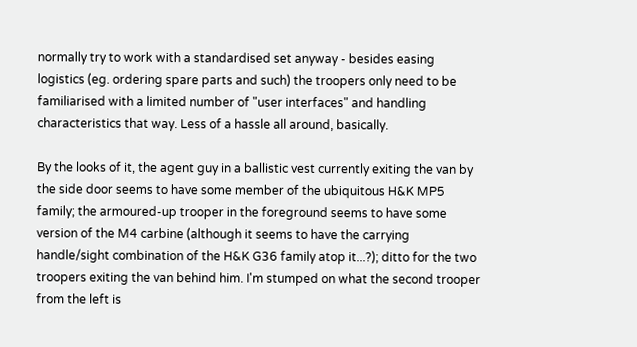normally try to work with a standardised set anyway - besides easing logistics (eg. ordering spare parts and such) the troopers only need to be familiarised with a limited number of "user interfaces" and handling characteristics that way. Less of a hassle all around, basically.

By the looks of it, the agent guy in a ballistic vest currently exiting the van by the side door seems to have some member of the ubiquitous H&K MP5 family; the armoured-up trooper in the foreground seems to have some version of the M4 carbine (although it seems to have the carrying handle/sight combination of the H&K G36 family atop it...?); ditto for the two troopers exiting the van behind him. I'm stumped on what the second trooper from the left is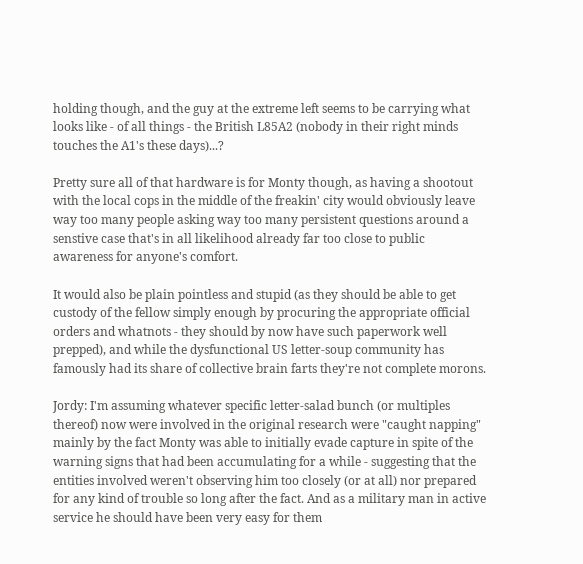holding though, and the guy at the extreme left seems to be carrying what looks like - of all things - the British L85A2 (nobody in their right minds touches the A1's these days)...?

Pretty sure all of that hardware is for Monty though, as having a shootout with the local cops in the middle of the freakin' city would obviously leave way too many people asking way too many persistent questions around a senstive case that's in all likelihood already far too close to public awareness for anyone's comfort.

It would also be plain pointless and stupid (as they should be able to get custody of the fellow simply enough by procuring the appropriate official orders and whatnots - they should by now have such paperwork well prepped), and while the dysfunctional US letter-soup community has famously had its share of collective brain farts they're not complete morons.

Jordy: I'm assuming whatever specific letter-salad bunch (or multiples thereof) now were involved in the original research were "caught napping" mainly by the fact Monty was able to initially evade capture in spite of the warning signs that had been accumulating for a while - suggesting that the entities involved weren't observing him too closely (or at all) nor prepared for any kind of trouble so long after the fact. And as a military man in active service he should have been very easy for them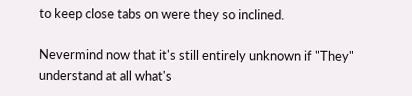to keep close tabs on were they so inclined.

Nevermind now that it's still entirely unknown if "They" understand at all what's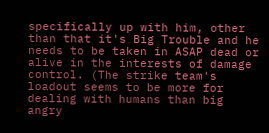specifically up with him, other than that it's Big Trouble and he needs to be taken in ASAP dead or alive in the interests of damage control. (The strike team's loadout seems to be more for dealing with humans than big angry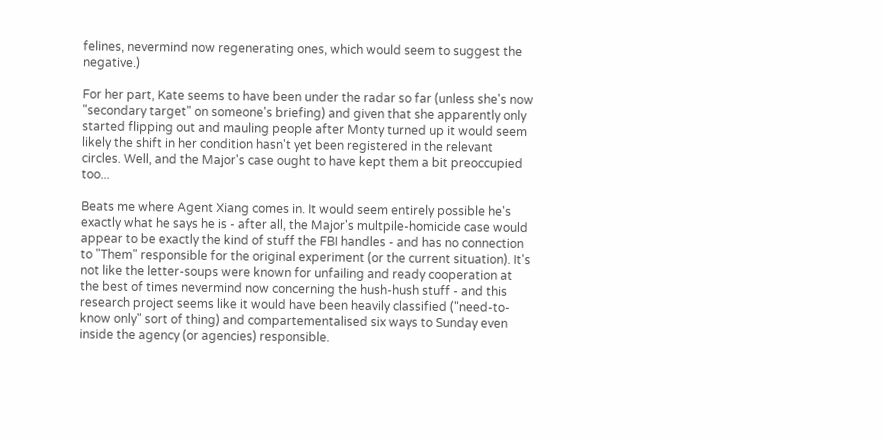felines, nevermind now regenerating ones, which would seem to suggest the negative.)

For her part, Kate seems to have been under the radar so far (unless she's now "secondary target" on someone's briefing) and given that she apparently only started flipping out and mauling people after Monty turned up it would seem likely the shift in her condition hasn't yet been registered in the relevant circles. Well, and the Major's case ought to have kept them a bit preoccupied too...

Beats me where Agent Xiang comes in. It would seem entirely possible he's exactly what he says he is - after all, the Major's multpile-homicide case would appear to be exactly the kind of stuff the FBI handles - and has no connection to "Them" responsible for the original experiment (or the current situation). It's not like the letter-soups were known for unfailing and ready cooperation at the best of times nevermind now concerning the hush-hush stuff - and this research project seems like it would have been heavily classified ("need-to-know only" sort of thing) and compartementalised six ways to Sunday even inside the agency (or agencies) responsible.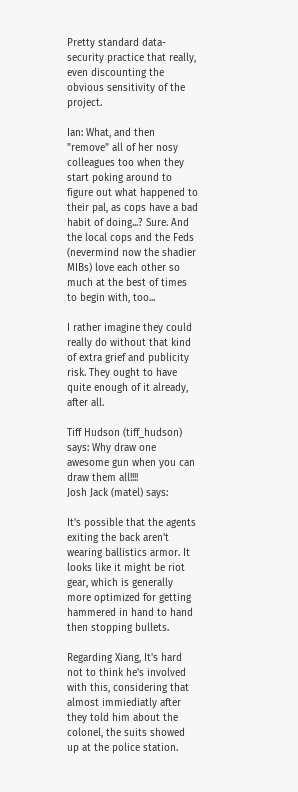Pretty standard data-security practice that really, even discounting the obvious sensitivity of the project.

Ian: What, and then "remove" all of her nosy colleagues too when they start poking around to figure out what happened to their pal, as cops have a bad habit of doing...? Sure. And the local cops and the Feds (nevermind now the shadier MIBs) love each other so much at the best of times to begin with, too...

I rather imagine they could really do without that kind of extra grief and publicity risk. They ought to have quite enough of it already, after all.

Tiff Hudson (tiff_hudson) says: Why draw one awesome gun when you can draw them all!!!!
Josh Jack (matel) says:

It's possible that the agents exiting the back aren't wearing ballistics armor. It looks like it might be riot gear, which is generally more optimized for getting hammered in hand to hand then stopping bullets.

Regarding Xiang, It's hard not to think he's involved with this, considering that almost immiediatly after they told him about the colonel, the suits showed up at the police station.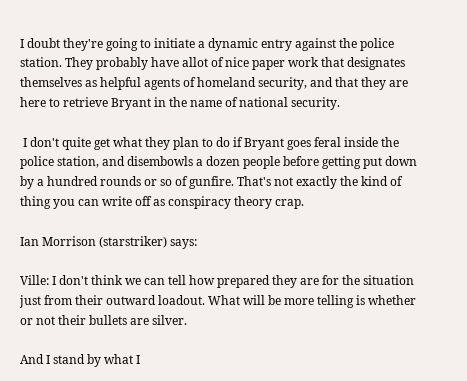I doubt they're going to initiate a dynamic entry against the police station. They probably have allot of nice paper work that designates themselves as helpful agents of homeland security, and that they are here to retrieve Bryant in the name of national security.

 I don't quite get what they plan to do if Bryant goes feral inside the police station, and disembowls a dozen people before getting put down by a hundred rounds or so of gunfire. That's not exactly the kind of thing you can write off as conspiracy theory crap.

Ian Morrison (starstriker) says:

Ville: I don't think we can tell how prepared they are for the situation just from their outward loadout. What will be more telling is whether or not their bullets are silver.

And I stand by what I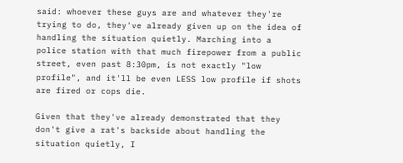said: whoever these guys are and whatever they're trying to do, they've already given up on the idea of handling the situation quietly. Marching into a police station with that much firepower from a public street, even past 8:30pm, is not exactly "low profile", and it'll be even LESS low profile if shots are fired or cops die.

Given that they've already demonstrated that they don't give a rat's backside about handling the situation quietly, I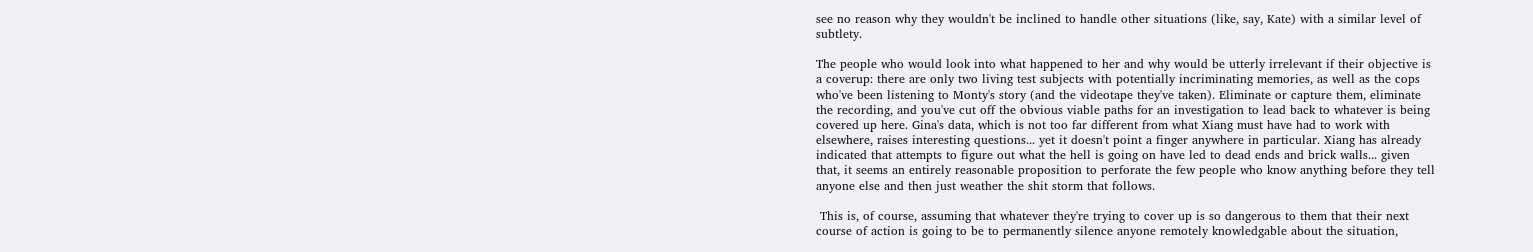see no reason why they wouldn't be inclined to handle other situations (like, say, Kate) with a similar level of subtlety.

The people who would look into what happened to her and why would be utterly irrelevant if their objective is a coverup: there are only two living test subjects with potentially incriminating memories, as well as the cops who've been listening to Monty's story (and the videotape they've taken). Eliminate or capture them, eliminate the recording, and you've cut off the obvious viable paths for an investigation to lead back to whatever is being covered up here. Gina's data, which is not too far different from what Xiang must have had to work with elsewhere, raises interesting questions... yet it doesn't point a finger anywhere in particular. Xiang has already indicated that attempts to figure out what the hell is going on have led to dead ends and brick walls... given that, it seems an entirely reasonable proposition to perforate the few people who know anything before they tell anyone else and then just weather the shit storm that follows.

 This is, of course, assuming that whatever they're trying to cover up is so dangerous to them that their next course of action is going to be to permanently silence anyone remotely knowledgable about the situation,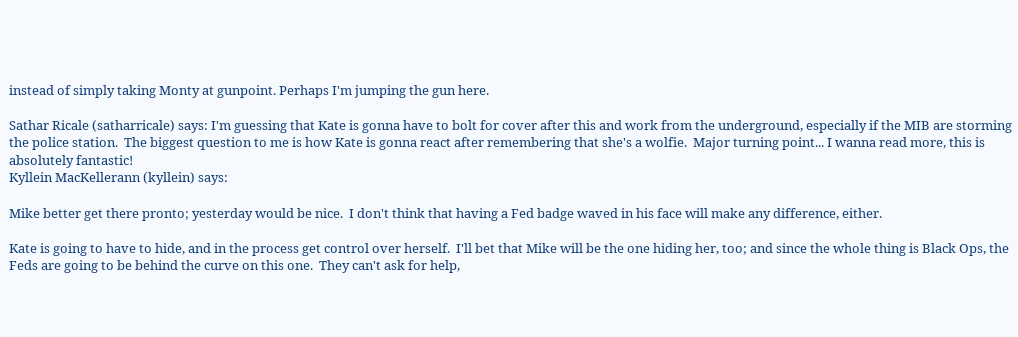instead of simply taking Monty at gunpoint. Perhaps I'm jumping the gun here.

Sathar Ricale (satharricale) says: I'm guessing that Kate is gonna have to bolt for cover after this and work from the underground, especially if the MIB are storming the police station.  The biggest question to me is how Kate is gonna react after remembering that she's a wolfie.  Major turning point... I wanna read more, this is absolutely fantastic!
Kyllein MacKellerann (kyllein) says:

Mike better get there pronto; yesterday would be nice.  I don't think that having a Fed badge waved in his face will make any difference, either.

Kate is going to have to hide, and in the process get control over herself.  I'll bet that Mike will be the one hiding her, too; and since the whole thing is Black Ops, the Feds are going to be behind the curve on this one.  They can't ask for help,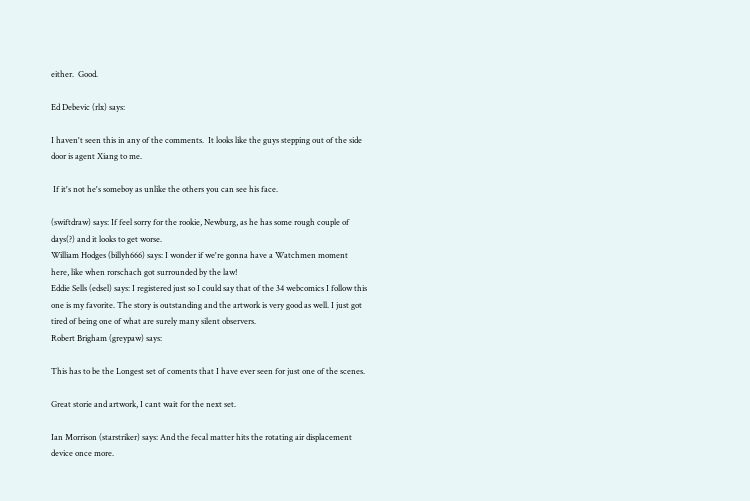either.  Good.

Ed Debevic (rlx) says:

I haven't seen this in any of the comments.  It looks like the guys stepping out of the side door is agent Xiang to me.

 If it's not he's someboy as unlike the others you can see his face.

(swiftdraw) says: If feel sorry for the rookie, Newburg, as he has some rough couple of days(?) and it looks to get worse.
William Hodges (billyh666) says: I wonder if we're gonna have a Watchmen moment here, like when rorschach got surrounded by the law!
Eddie Sells (edsel) says: I registered just so I could say that of the 34 webcomics I follow this one is my favorite. The story is outstanding and the artwork is very good as well. I just got tired of being one of what are surely many silent observers.
Robert Brigham (greypaw) says:

This has to be the Longest set of coments that I have ever seen for just one of the scenes.

Great storie and artwork, I cant wait for the next set.

Ian Morrison (starstriker) says: And the fecal matter hits the rotating air displacement device once more.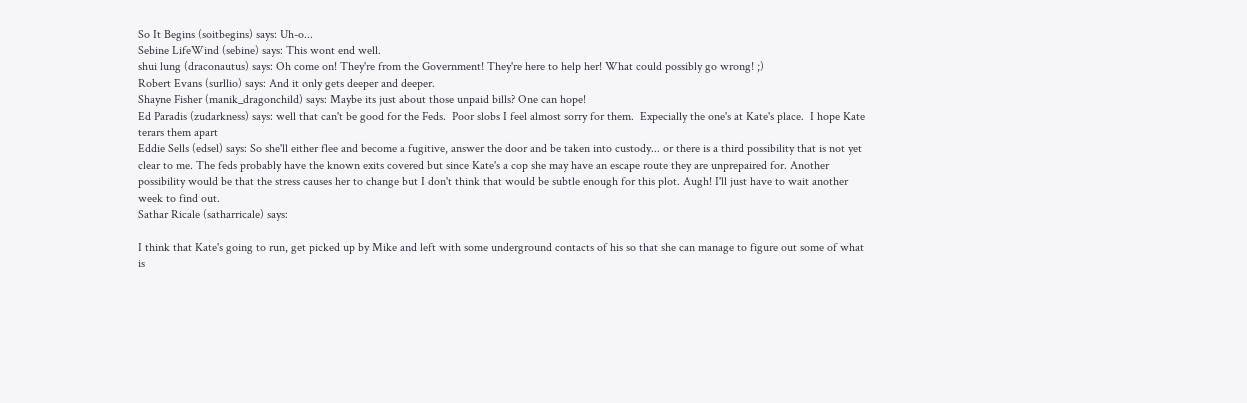So It Begins (soitbegins) says: Uh-o...
Sebine LifeWind (sebine) says: This wont end well.
shui lung (draconautus) says: Oh come on! They're from the Government! They're here to help her! What could possibly go wrong! ;)
Robert Evans (surllio) says: And it only gets deeper and deeper.
Shayne Fisher (manik_dragonchild) says: Maybe its just about those unpaid bills? One can hope!
Ed Paradis (zudarkness) says: well that can't be good for the Feds.  Poor slobs I feel almost sorry for them.  Expecially the one's at Kate's place.  I hope Kate terars them apart
Eddie Sells (edsel) says: So she'll either flee and become a fugitive, answer the door and be taken into custody... or there is a third possibility that is not yet clear to me. The feds probably have the known exits covered but since Kate's a cop she may have an escape route they are unprepaired for. Another possibility would be that the stress causes her to change but I don't think that would be subtle enough for this plot. Augh! I'll just have to wait another week to find out.
Sathar Ricale (satharricale) says:

I think that Kate's going to run, get picked up by Mike and left with some underground contacts of his so that she can manage to figure out some of what is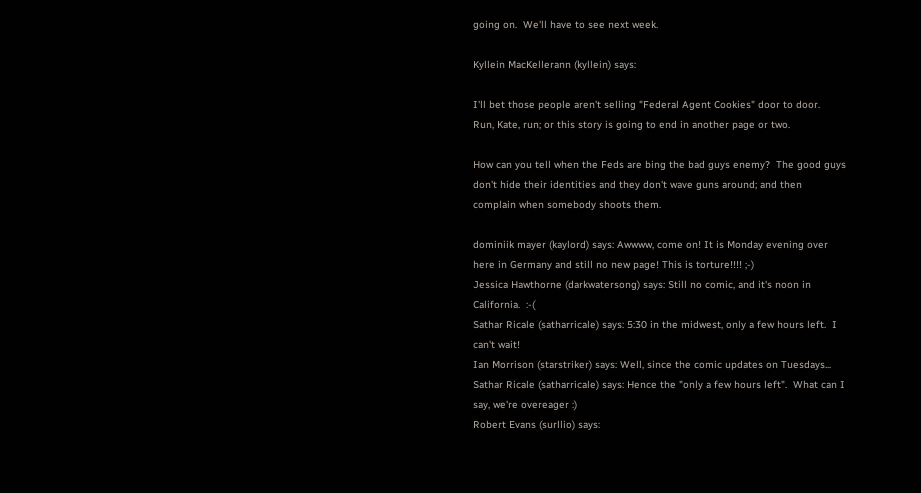going on.  We'll have to see next week.

Kyllein MacKellerann (kyllein) says:

I'll bet those people aren't selling "Federal Agent Cookies" door to door.  Run, Kate, run; or this story is going to end in another page or two.

How can you tell when the Feds are bing the bad guys enemy?  The good guys don't hide their identities and they don't wave guns around; and then complain when somebody shoots them.

dominiik mayer (kaylord) says: Awwww, come on! It is Monday evening over here in Germany and still no new page! This is torture!!!! ;-)
Jessica Hawthorne (darkwatersong) says: Still no comic, and it's noon in California.  :-(
Sathar Ricale (satharricale) says: 5:30 in the midwest, only a few hours left.  I can't wait!
Ian Morrison (starstriker) says: Well, since the comic updates on Tuesdays...
Sathar Ricale (satharricale) says: Hence the "only a few hours left".  What can I say, we're overeager :)
Robert Evans (surllio) says: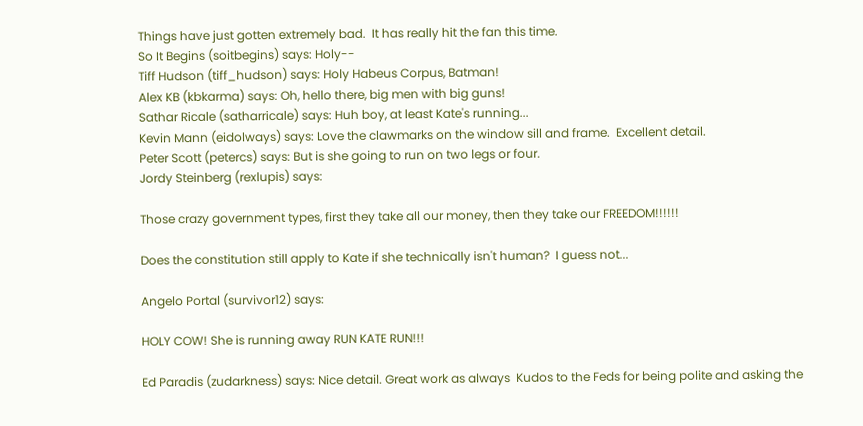Things have just gotten extremely bad.  It has really hit the fan this time.
So It Begins (soitbegins) says: Holy--
Tiff Hudson (tiff_hudson) says: Holy Habeus Corpus, Batman!
Alex KB (kbkarma) says: Oh, hello there, big men with big guns!
Sathar Ricale (satharricale) says: Huh boy, at least Kate's running...
Kevin Mann (eidolways) says: Love the clawmarks on the window sill and frame.  Excellent detail.
Peter Scott (petercs) says: But is she going to run on two legs or four.
Jordy Steinberg (rexlupis) says:

Those crazy government types, first they take all our money, then they take our FREEDOM!!!!!!

Does the constitution still apply to Kate if she technically isn't human?  I guess not...

Angelo Portal (survivor12) says:

HOLY COW! She is running away RUN KATE RUN!!!

Ed Paradis (zudarkness) says: Nice detail. Great work as always  Kudos to the Feds for being polite and asking the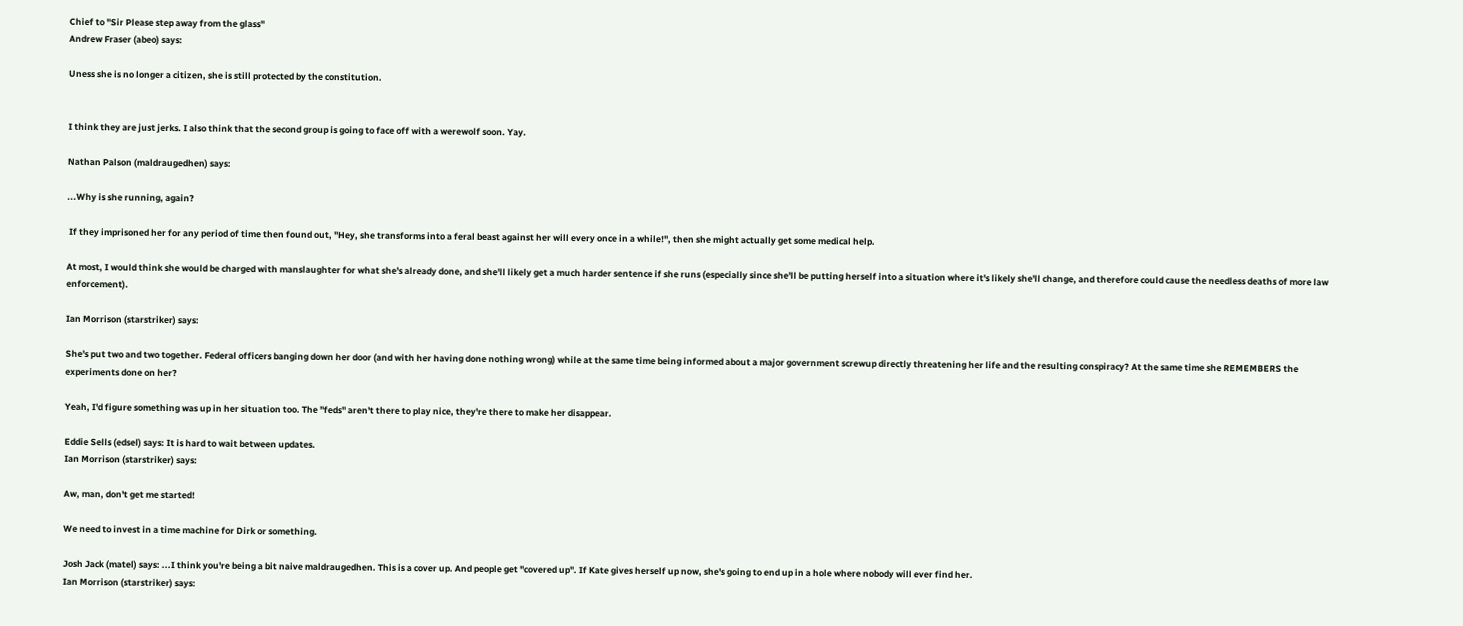Chief to "Sir Please step away from the glass"
Andrew Fraser (abeo) says:

Uness she is no longer a citizen, she is still protected by the constitution.


I think they are just jerks. I also think that the second group is going to face off with a werewolf soon. Yay.

Nathan Palson (maldraugedhen) says:

...Why is she running, again?

 If they imprisoned her for any period of time then found out, "Hey, she transforms into a feral beast against her will every once in a while!", then she might actually get some medical help.

At most, I would think she would be charged with manslaughter for what she's already done, and she'll likely get a much harder sentence if she runs (especially since she'll be putting herself into a situation where it's likely she'll change, and therefore could cause the needless deaths of more law enforcement).

Ian Morrison (starstriker) says:

She's put two and two together. Federal officers banging down her door (and with her having done nothing wrong) while at the same time being informed about a major government screwup directly threatening her life and the resulting conspiracy? At the same time she REMEMBERS the experiments done on her?

Yeah, I'd figure something was up in her situation too. The "feds" aren't there to play nice, they're there to make her disappear.

Eddie Sells (edsel) says: It is hard to wait between updates.
Ian Morrison (starstriker) says:

Aw, man, don't get me started!

We need to invest in a time machine for Dirk or something.

Josh Jack (matel) says: ...I think you're being a bit naive maldraugedhen. This is a cover up. And people get "covered up". If Kate gives herself up now, she's going to end up in a hole where nobody will ever find her.
Ian Morrison (starstriker) says: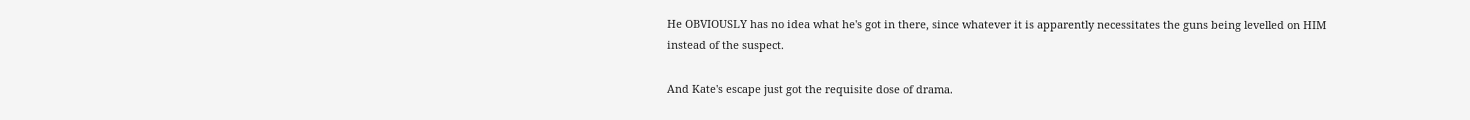He OBVIOUSLY has no idea what he's got in there, since whatever it is apparently necessitates the guns being levelled on HIM instead of the suspect.

And Kate's escape just got the requisite dose of drama.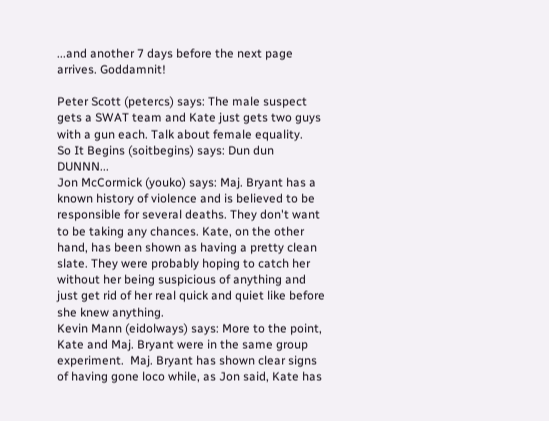...and another 7 days before the next page arrives. Goddamnit!

Peter Scott (petercs) says: The male suspect gets a SWAT team and Kate just gets two guys with a gun each. Talk about female equality.
So It Begins (soitbegins) says: Dun dun DUNNN...
Jon McCormick (youko) says: Maj. Bryant has a known history of violence and is believed to be responsible for several deaths. They don't want to be taking any chances. Kate, on the other hand, has been shown as having a pretty clean slate. They were probably hoping to catch her without her being suspicious of anything and just get rid of her real quick and quiet like before she knew anything.
Kevin Mann (eidolways) says: More to the point, Kate and Maj. Bryant were in the same group experiment.  Maj. Bryant has shown clear signs of having gone loco while, as Jon said, Kate has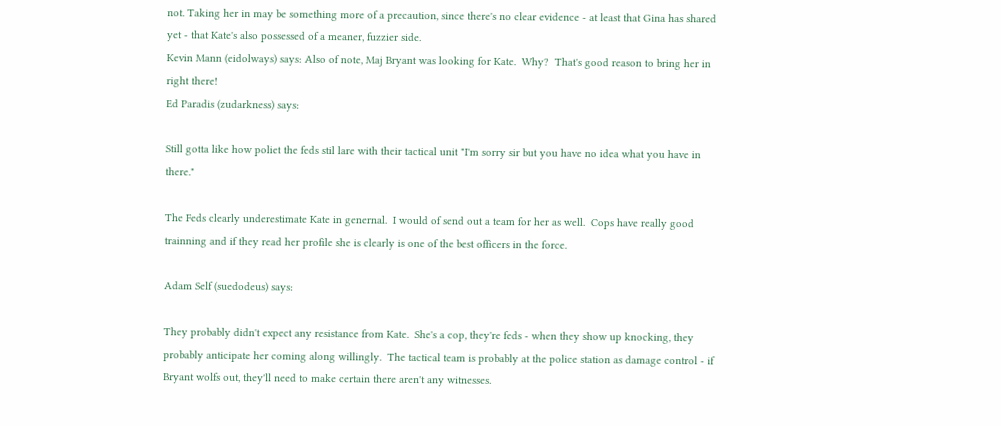not. Taking her in may be something more of a precaution, since there's no clear evidence - at least that Gina has shared yet - that Kate's also possessed of a meaner, fuzzier side.
Kevin Mann (eidolways) says: Also of note, Maj Bryant was looking for Kate.  Why?  That's good reason to bring her in right there!
Ed Paradis (zudarkness) says:

Still gotta like how poliet the feds stil lare with their tactical unit "I'm sorry sir but you have no idea what you have in there."

The Feds clearly underestimate Kate in genernal.  I would of send out a team for her as well.  Cops have really good trainning and if they read her profile she is clearly is one of the best officers in the force.

Adam Self (suedodeus) says:

They probably didn't expect any resistance from Kate.  She's a cop, they're feds - when they show up knocking, they probably anticipate her coming along willingly.  The tactical team is probably at the police station as damage control - if Bryant wolfs out, they'll need to make certain there aren't any witnesses.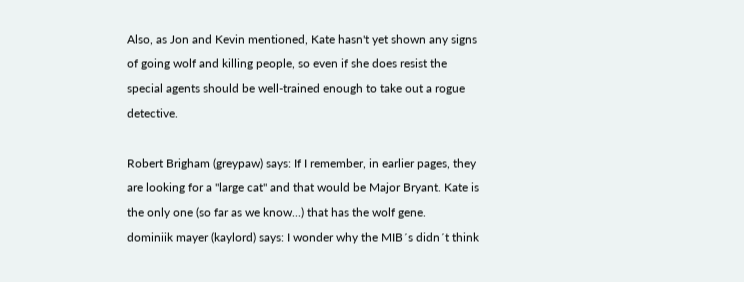Also, as Jon and Kevin mentioned, Kate hasn't yet shown any signs of going wolf and killing people, so even if she does resist the special agents should be well-trained enough to take out a rogue detective.

Robert Brigham (greypaw) says: If I remember, in earlier pages, they are looking for a "large cat" and that would be Major Bryant. Kate is the only one (so far as we know...) that has the wolf gene.
dominiik mayer (kaylord) says: I wonder why the MIB´s didn´t think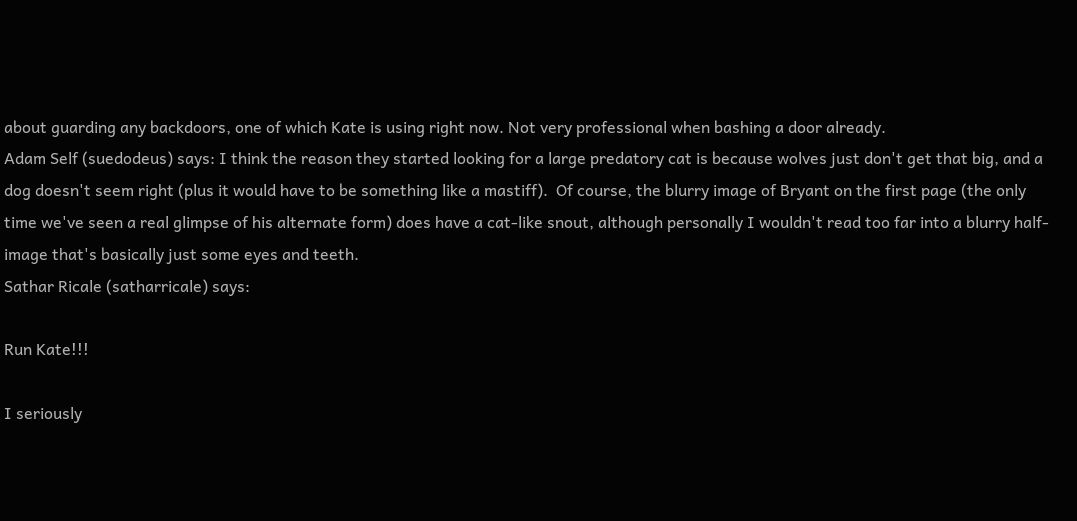about guarding any backdoors, one of which Kate is using right now. Not very professional when bashing a door already.
Adam Self (suedodeus) says: I think the reason they started looking for a large predatory cat is because wolves just don't get that big, and a dog doesn't seem right (plus it would have to be something like a mastiff).  Of course, the blurry image of Bryant on the first page (the only time we've seen a real glimpse of his alternate form) does have a cat-like snout, although personally I wouldn't read too far into a blurry half-image that's basically just some eyes and teeth.
Sathar Ricale (satharricale) says:

Run Kate!!!

I seriously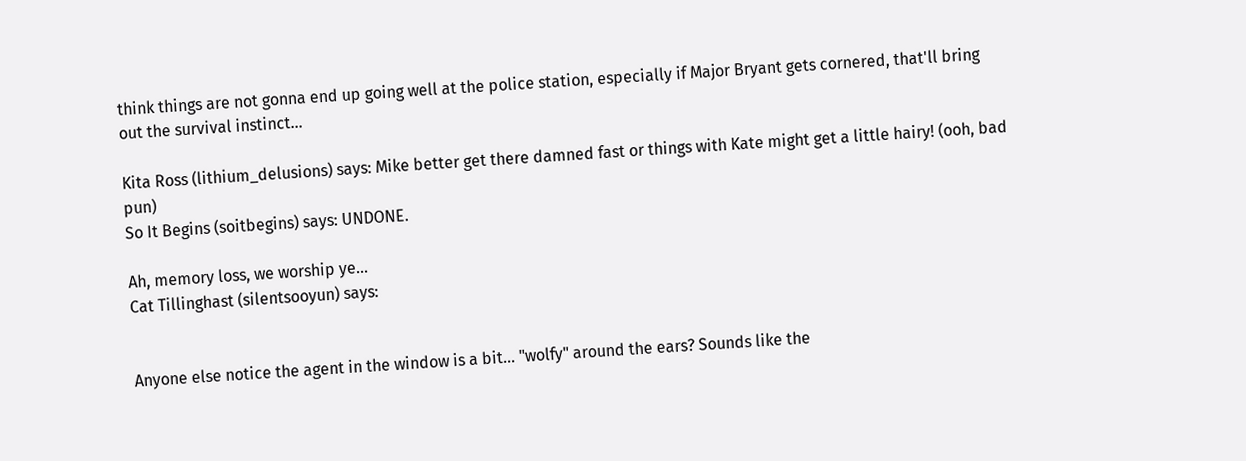think things are not gonna end up going well at the police station, especially if Major Bryant gets cornered, that'll bring out the survival instinct...

Kita Ross (lithium_delusions) says: Mike better get there damned fast or things with Kate might get a little hairy! (ooh, bad pun)
So It Begins (soitbegins) says: UNDONE.

Ah, memory loss, we worship ye...
Cat Tillinghast (silentsooyun) says:


Anyone else notice the agent in the window is a bit... "wolfy" around the ears? Sounds like the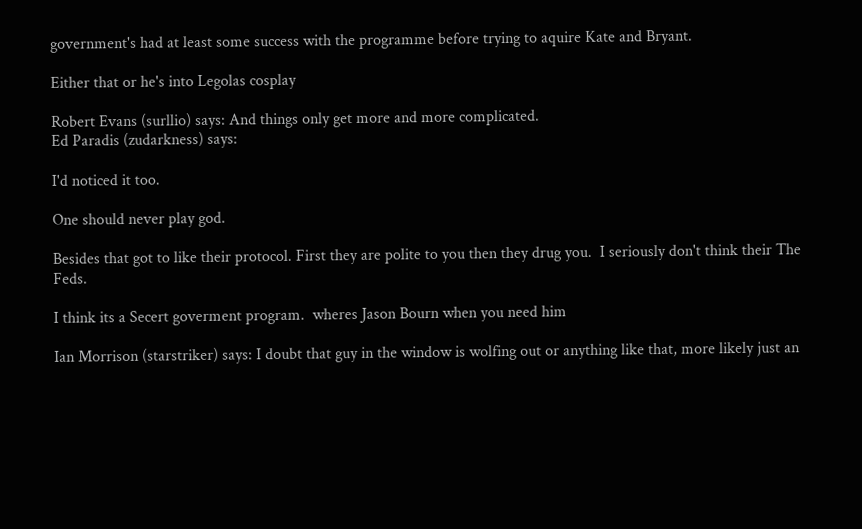government's had at least some success with the programme before trying to aquire Kate and Bryant.

Either that or he's into Legolas cosplay

Robert Evans (surllio) says: And things only get more and more complicated.
Ed Paradis (zudarkness) says:

I'd noticed it too.

One should never play god.

Besides that got to like their protocol. First they are polite to you then they drug you.  I seriously don't think their The Feds.

I think its a Secert goverment program.  wheres Jason Bourn when you need him

Ian Morrison (starstriker) says: I doubt that guy in the window is wolfing out or anything like that, more likely just an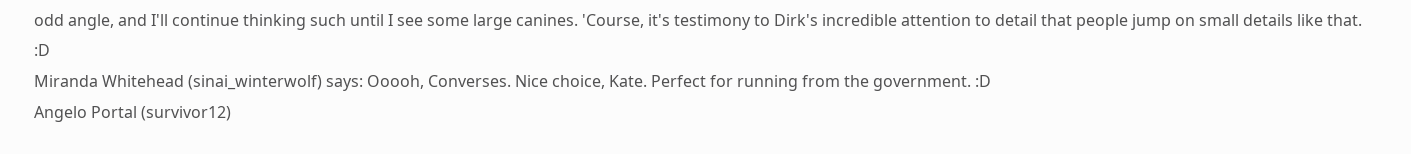odd angle, and I'll continue thinking such until I see some large canines. 'Course, it's testimony to Dirk's incredible attention to detail that people jump on small details like that. :D
Miranda Whitehead (sinai_winterwolf) says: Ooooh, Converses. Nice choice, Kate. Perfect for running from the government. :D
Angelo Portal (survivor12)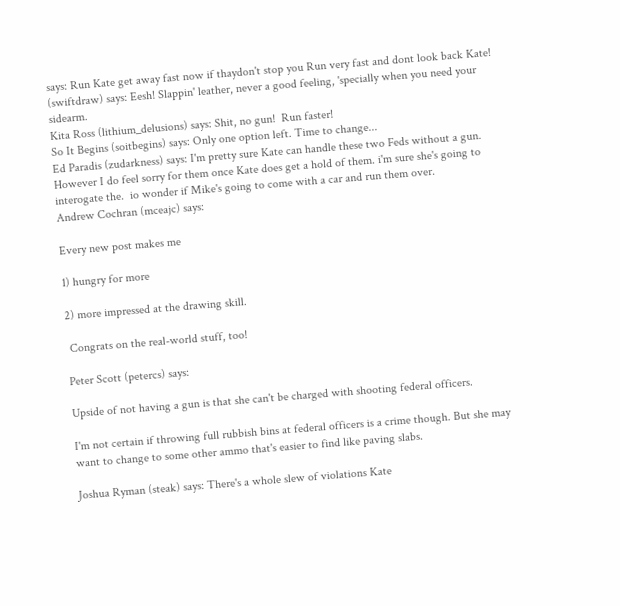says: Run Kate get away fast now if thaydon't stop you Run very fast and dont look back Kate!
(swiftdraw) says: Eesh! Slappin' leather, never a good feeling, 'specially when you need your sidearm.
Kita Ross (lithium_delusions) says: Shit, no gun!  Run faster!
So It Begins (soitbegins) says: Only one option left. Time to change...
Ed Paradis (zudarkness) says: I'm pretty sure Kate can handle these two Feds without a gun.    However I do feel sorry for them once Kate does get a hold of them. i'm sure she's going to interogate the.  io wonder if Mike's going to come with a car and run them over.
Andrew Cochran (mceajc) says:

Every new post makes me

1) hungry for more

2) more impressed at the drawing skill.

 Congrats on the real-world stuff, too!

Peter Scott (petercs) says:

Upside of not having a gun is that she can't be charged with shooting federal officers.

I'm not certain if throwing full rubbish bins at federal officers is a crime though. But she may want to change to some other ammo that's easier to find like paving slabs.

Joshua Ryman (steak) says: There's a whole slew of violations Kate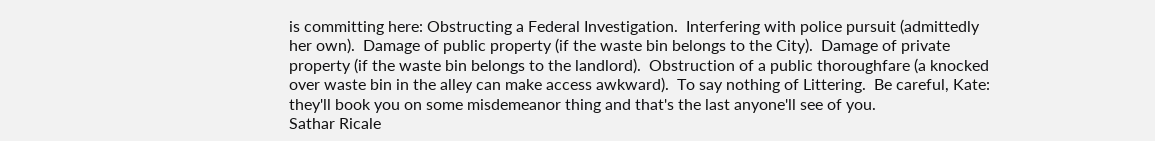is committing here: Obstructing a Federal Investigation.  Interfering with police pursuit (admittedly her own).  Damage of public property (if the waste bin belongs to the City).  Damage of private property (if the waste bin belongs to the landlord).  Obstruction of a public thoroughfare (a knocked over waste bin in the alley can make access awkward).  To say nothing of Littering.  Be careful, Kate: they'll book you on some misdemeanor thing and that's the last anyone'll see of you.
Sathar Ricale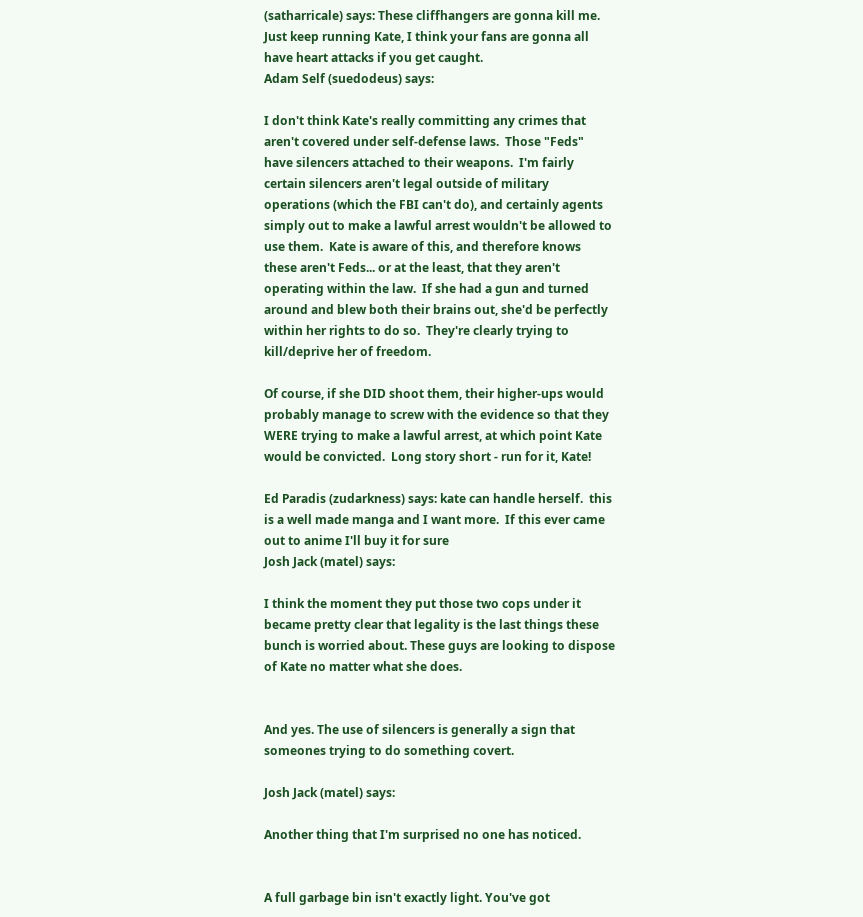(satharricale) says: These cliffhangers are gonna kill me. Just keep running Kate, I think your fans are gonna all have heart attacks if you get caught.
Adam Self (suedodeus) says:

I don't think Kate's really committing any crimes that aren't covered under self-defense laws.  Those "Feds" have silencers attached to their weapons.  I'm fairly certain silencers aren't legal outside of military operations (which the FBI can't do), and certainly agents simply out to make a lawful arrest wouldn't be allowed to use them.  Kate is aware of this, and therefore knows these aren't Feds... or at the least, that they aren't operating within the law.  If she had a gun and turned around and blew both their brains out, she'd be perfectly within her rights to do so.  They're clearly trying to kill/deprive her of freedom.

Of course, if she DID shoot them, their higher-ups would probably manage to screw with the evidence so that they WERE trying to make a lawful arrest, at which point Kate would be convicted.  Long story short - run for it, Kate!

Ed Paradis (zudarkness) says: kate can handle herself.  this is a well made manga and I want more.  If this ever came out to anime I'll buy it for sure
Josh Jack (matel) says:

I think the moment they put those two cops under it became pretty clear that legality is the last things these bunch is worried about. These guys are looking to dispose of Kate no matter what she does.


And yes. The use of silencers is generally a sign that someones trying to do something covert.

Josh Jack (matel) says:

Another thing that I'm surprised no one has noticed.


A full garbage bin isn't exactly light. You've got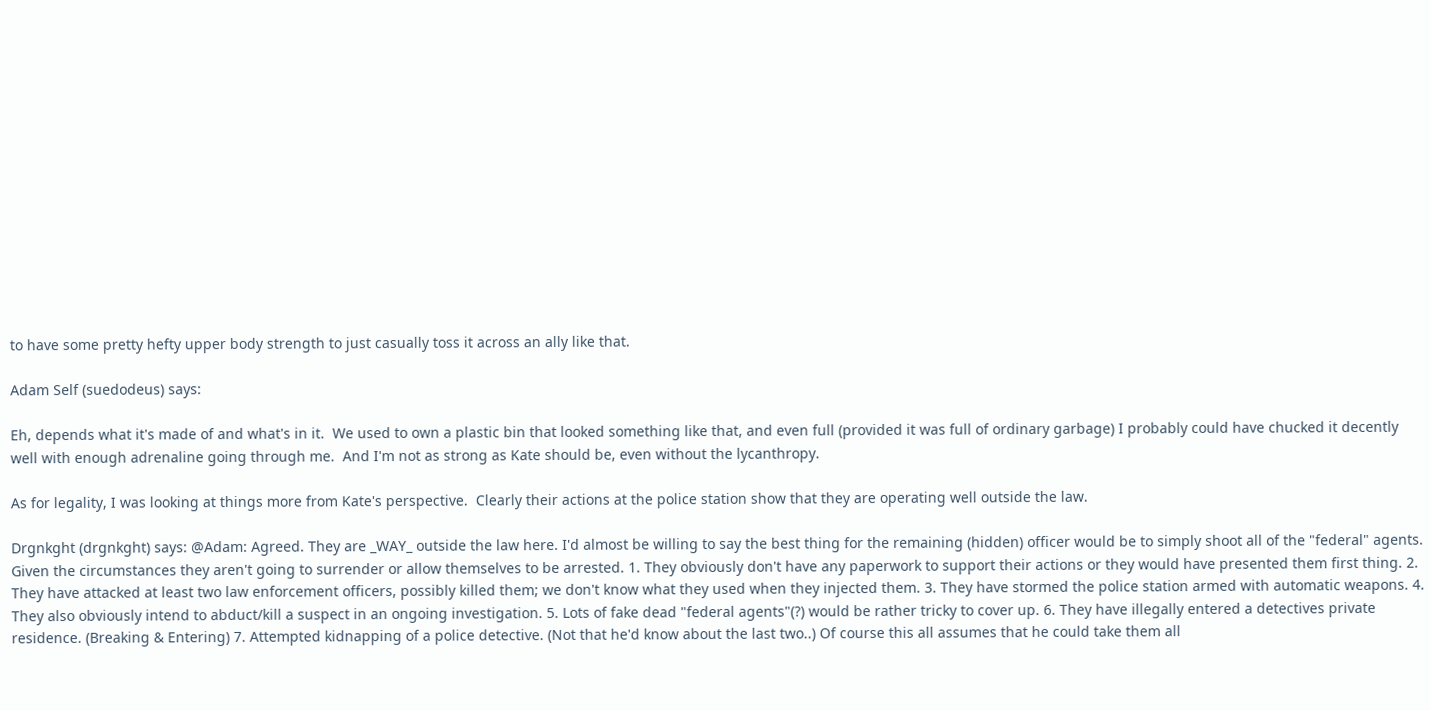to have some pretty hefty upper body strength to just casually toss it across an ally like that.

Adam Self (suedodeus) says:

Eh, depends what it's made of and what's in it.  We used to own a plastic bin that looked something like that, and even full (provided it was full of ordinary garbage) I probably could have chucked it decently well with enough adrenaline going through me.  And I'm not as strong as Kate should be, even without the lycanthropy.

As for legality, I was looking at things more from Kate's perspective.  Clearly their actions at the police station show that they are operating well outside the law.

Drgnkght (drgnkght) says: @Adam: Agreed. They are _WAY_ outside the law here. I'd almost be willing to say the best thing for the remaining (hidden) officer would be to simply shoot all of the "federal" agents. Given the circumstances they aren't going to surrender or allow themselves to be arrested. 1. They obviously don't have any paperwork to support their actions or they would have presented them first thing. 2. They have attacked at least two law enforcement officers, possibly killed them; we don't know what they used when they injected them. 3. They have stormed the police station armed with automatic weapons. 4. They also obviously intend to abduct/kill a suspect in an ongoing investigation. 5. Lots of fake dead "federal agents"(?) would be rather tricky to cover up. 6. They have illegally entered a detectives private residence. (Breaking & Entering) 7. Attempted kidnapping of a police detective. (Not that he'd know about the last two..) Of course this all assumes that he could take them all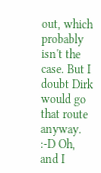out, which probably isn't the case. But I doubt Dirk would go that route anyway. :-D Oh, and I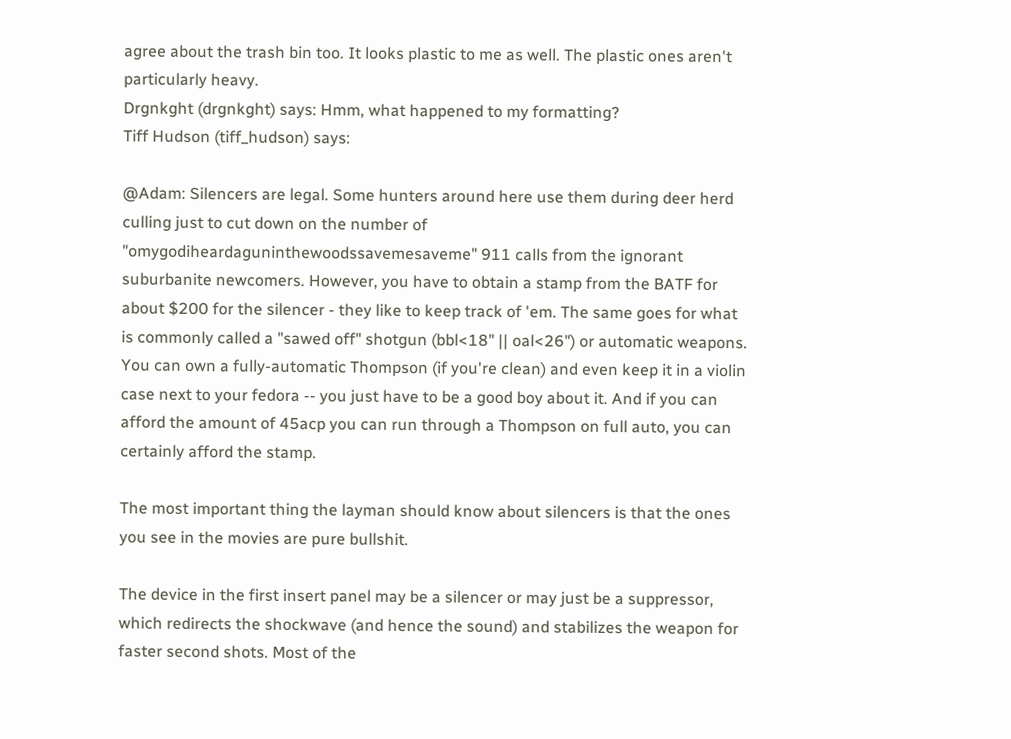agree about the trash bin too. It looks plastic to me as well. The plastic ones aren't particularly heavy.
Drgnkght (drgnkght) says: Hmm, what happened to my formatting?
Tiff Hudson (tiff_hudson) says:

@Adam: Silencers are legal. Some hunters around here use them during deer herd culling just to cut down on the number of "omygodiheardaguninthewoodssavemesaveme" 911 calls from the ignorant suburbanite newcomers. However, you have to obtain a stamp from the BATF for about $200 for the silencer - they like to keep track of 'em. The same goes for what is commonly called a "sawed off" shotgun (bbl<18" || oal<26") or automatic weapons. You can own a fully-automatic Thompson (if you're clean) and even keep it in a violin case next to your fedora -- you just have to be a good boy about it. And if you can afford the amount of 45acp you can run through a Thompson on full auto, you can certainly afford the stamp.

The most important thing the layman should know about silencers is that the ones you see in the movies are pure bullshit.

The device in the first insert panel may be a silencer or may just be a suppressor, which redirects the shockwave (and hence the sound) and stabilizes the weapon for faster second shots. Most of the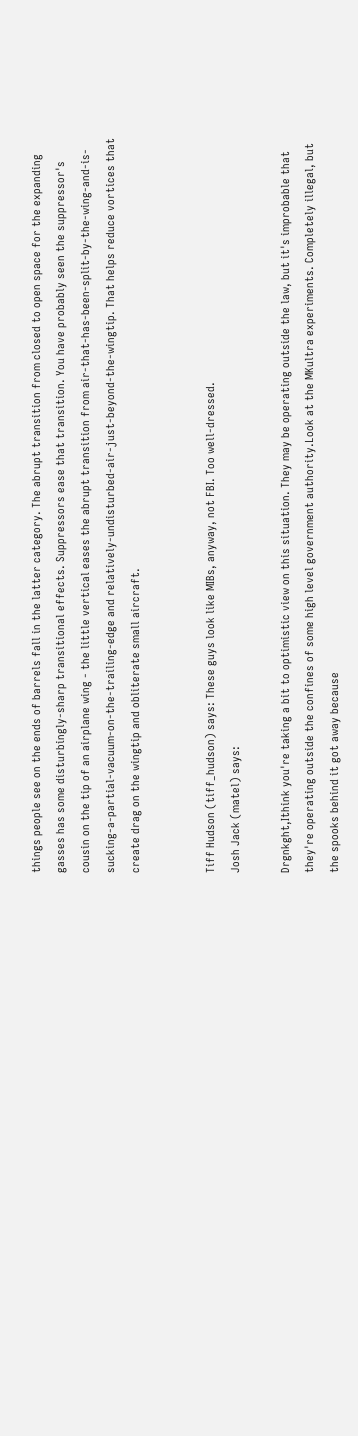things people see on the ends of barrels fall in the latter category. The abrupt transition from closed to open space for the expanding gasses has some disturbingly-sharp transitional effects. Suppressors ease that transition. You have probably seen the suppressor's cousin on the tip of an airplane wing - the little vertical eases the abrupt transition from air-that-has-been-split-by-the-wing-and-is-sucking-a-partial-vacuum-on-the-trailing-edge and relatively-undisturbed-air-just-beyond-the-wingtip. That helps reduce vortices that create drag on the wingtip and obliterate small aircraft.


Tiff Hudson (tiff_hudson) says: These guys look like MIBs, anyway, not FBI. Too well-dressed.
Josh Jack (matel) says:

Drgnkght,Ithink you're taking a bit to optimistic view on this situation. They may be operating outside the law, but it's improbable that they're operating outside the confines of some high level government authority.Look at the MKultra experiments. Completely illegal, but the spooks behind it got away because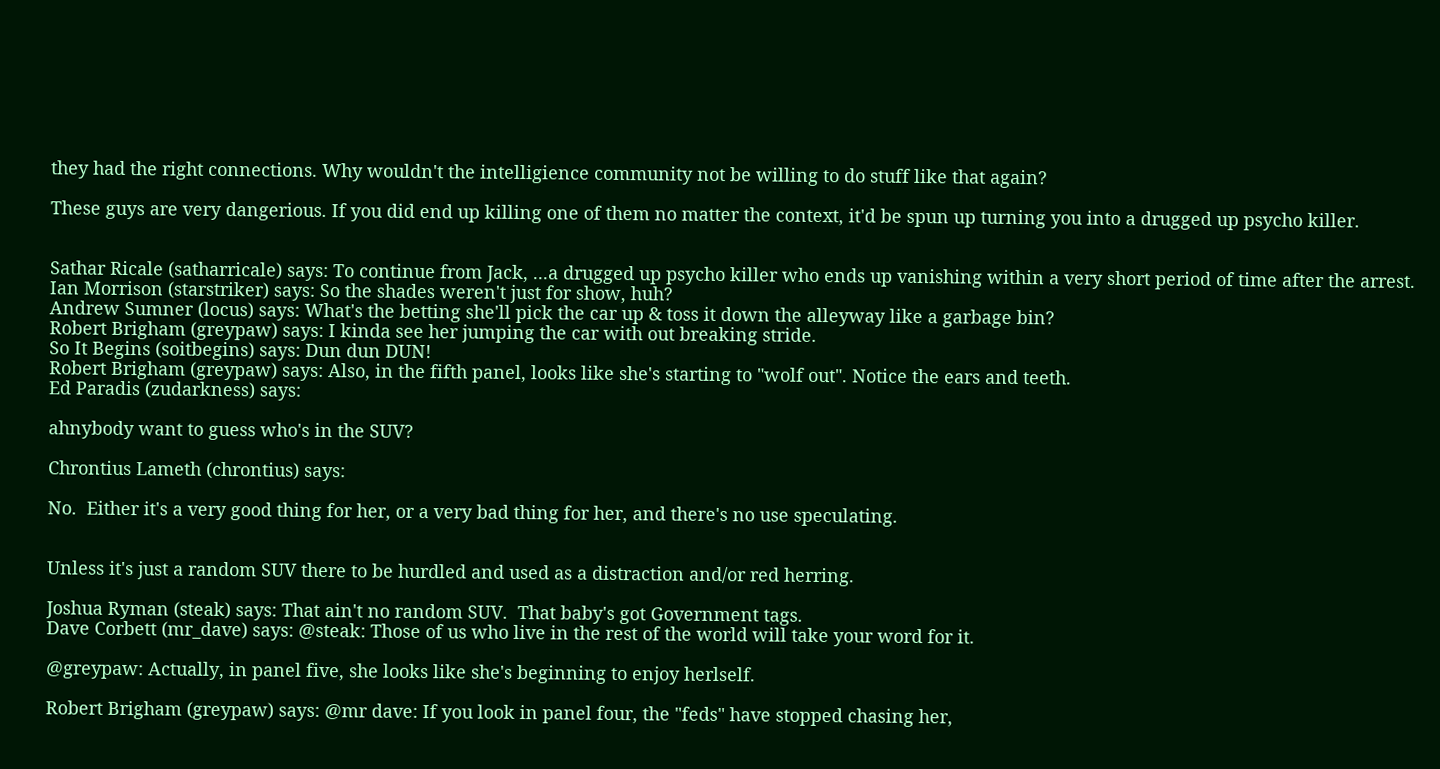they had the right connections. Why wouldn't the intelligience community not be willing to do stuff like that again?

These guys are very dangerious. If you did end up killing one of them no matter the context, it'd be spun up turning you into a drugged up psycho killer.


Sathar Ricale (satharricale) says: To continue from Jack, ...a drugged up psycho killer who ends up vanishing within a very short period of time after the arrest.
Ian Morrison (starstriker) says: So the shades weren't just for show, huh?
Andrew Sumner (locus) says: What's the betting she'll pick the car up & toss it down the alleyway like a garbage bin?
Robert Brigham (greypaw) says: I kinda see her jumping the car with out breaking stride.
So It Begins (soitbegins) says: Dun dun DUN!
Robert Brigham (greypaw) says: Also, in the fifth panel, looks like she's starting to "wolf out". Notice the ears and teeth.
Ed Paradis (zudarkness) says:

ahnybody want to guess who's in the SUV?

Chrontius Lameth (chrontius) says:

No.  Either it's a very good thing for her, or a very bad thing for her, and there's no use speculating.


Unless it's just a random SUV there to be hurdled and used as a distraction and/or red herring.

Joshua Ryman (steak) says: That ain't no random SUV.  That baby's got Government tags.
Dave Corbett (mr_dave) says: @steak: Those of us who live in the rest of the world will take your word for it.

@greypaw: Actually, in panel five, she looks like she's beginning to enjoy herlself.

Robert Brigham (greypaw) says: @mr dave: If you look in panel four, the "feds" have stopped chasing her,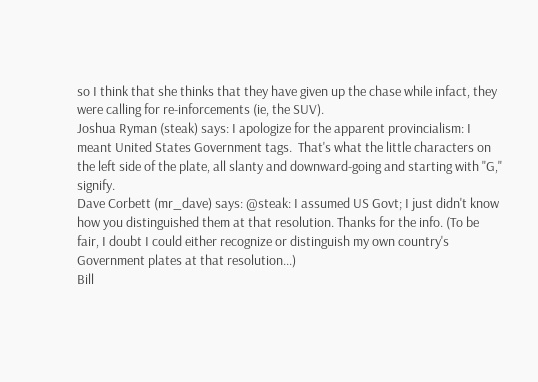so I think that she thinks that they have given up the chase while infact, they were calling for re-inforcements (ie, the SUV).
Joshua Ryman (steak) says: I apologize for the apparent provincialism: I meant United States Government tags.  That's what the little characters on the left side of the plate, all slanty and downward-going and starting with "G," signify.
Dave Corbett (mr_dave) says: @steak: I assumed US Govt; I just didn't know how you distinguished them at that resolution. Thanks for the info. (To be fair, I doubt I could either recognize or distinguish my own country's Government plates at that resolution...)
Bill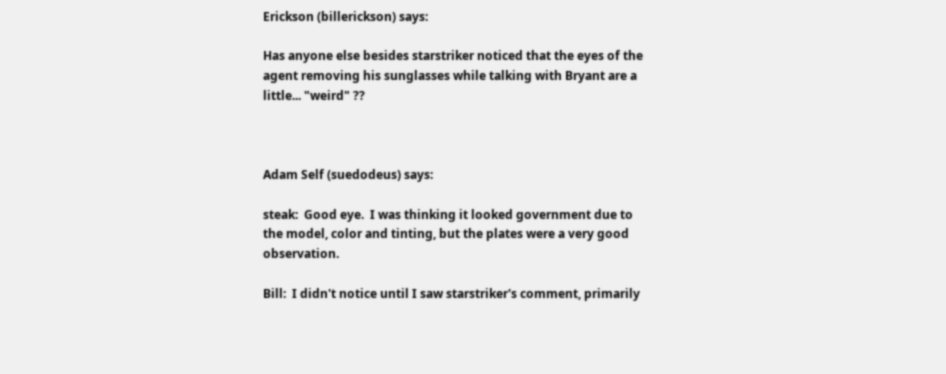Erickson (billerickson) says:

Has anyone else besides starstriker noticed that the eyes of the agent removing his sunglasses while talking with Bryant are a little... "weird" ??



Adam Self (suedodeus) says:

steak:  Good eye.  I was thinking it looked government due to the model, color and tinting, but the plates were a very good observation.

Bill:  I didn't notice until I saw starstriker's comment, primarily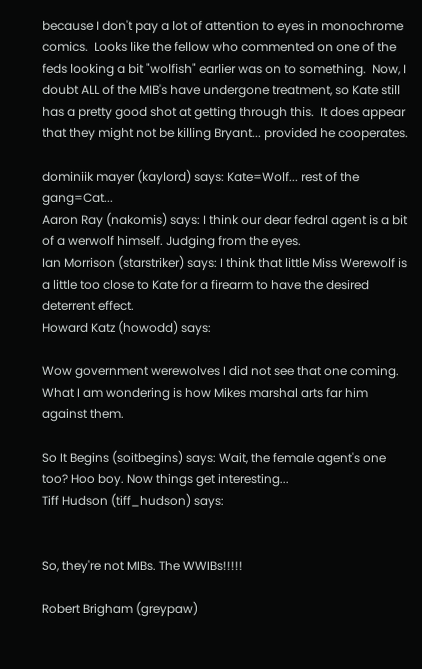because I don't pay a lot of attention to eyes in monochrome comics.  Looks like the fellow who commented on one of the feds looking a bit "wolfish" earlier was on to something.  Now, I doubt ALL of the MIB's have undergone treatment, so Kate still has a pretty good shot at getting through this.  It does appear that they might not be killing Bryant... provided he cooperates.

dominiik mayer (kaylord) says: Kate=Wolf... rest of the gang=Cat...
Aaron Ray (nakomis) says: I think our dear fedral agent is a bit of a werwolf himself. Judging from the eyes.
Ian Morrison (starstriker) says: I think that little Miss Werewolf is a little too close to Kate for a firearm to have the desired deterrent effect.
Howard Katz (howodd) says:

Wow government werewolves I did not see that one coming.  What I am wondering is how Mikes marshal arts far him against them.

So It Begins (soitbegins) says: Wait, the female agent's one too? Hoo boy. Now things get interesting...
Tiff Hudson (tiff_hudson) says:


So, they're not MIBs. The WWIBs!!!!!

Robert Brigham (greypaw)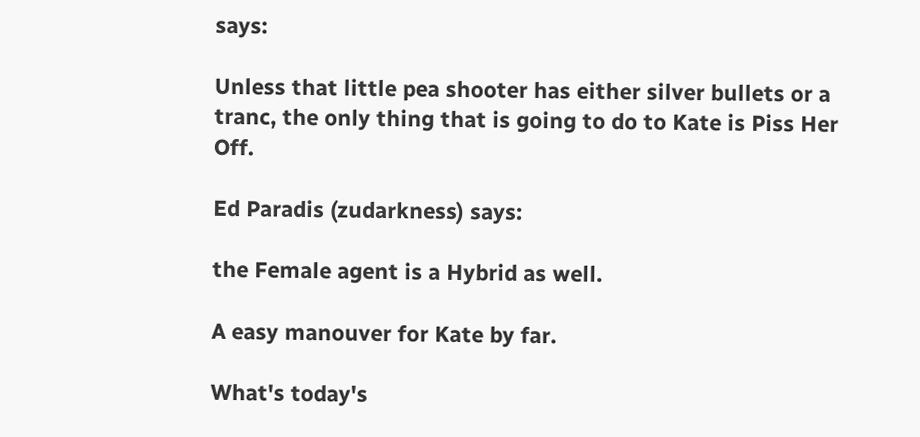says:

Unless that little pea shooter has either silver bullets or a tranc, the only thing that is going to do to Kate is Piss Her Off.

Ed Paradis (zudarkness) says:

the Female agent is a Hybrid as well.

A easy manouver for Kate by far.

What's today's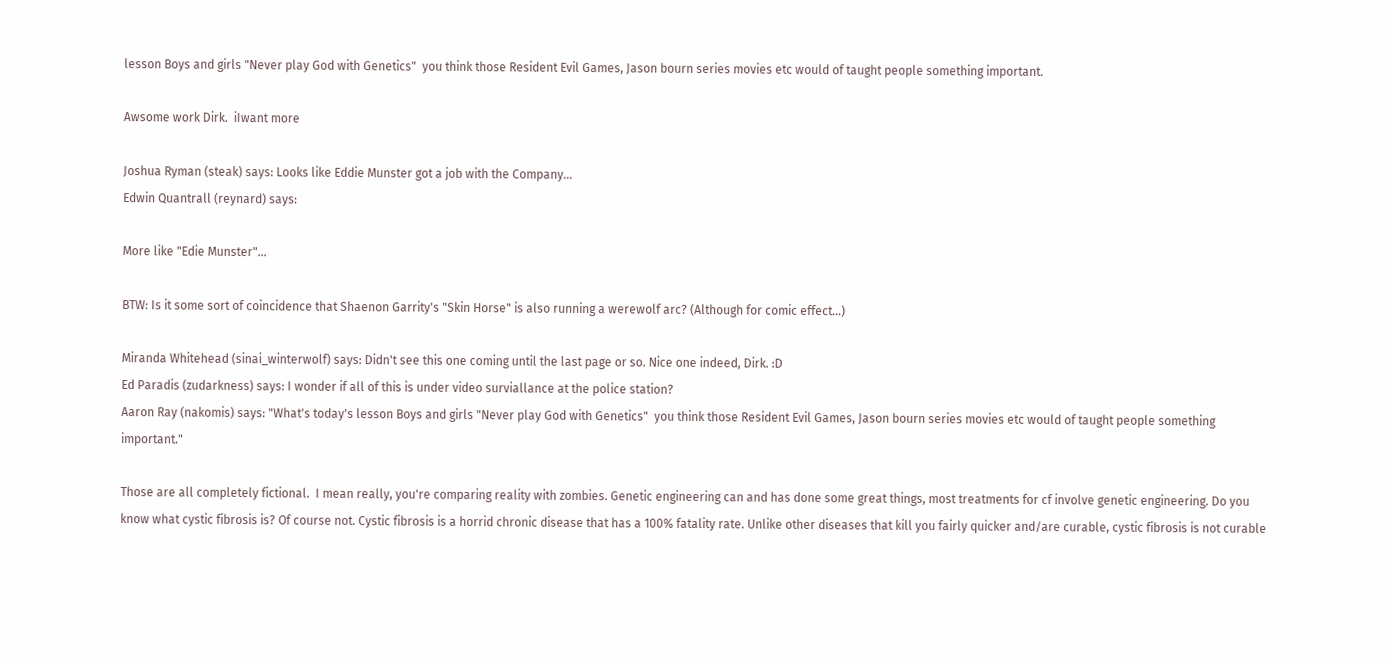lesson Boys and girls "Never play God with Genetics"  you think those Resident Evil Games, Jason bourn series movies etc would of taught people something important.

Awsome work Dirk.  iIwant more

Joshua Ryman (steak) says: Looks like Eddie Munster got a job with the Company...
Edwin Quantrall (reynard) says:

More like "Edie Munster"...

BTW: Is it some sort of coincidence that Shaenon Garrity's "Skin Horse" is also running a werewolf arc? (Although for comic effect...)

Miranda Whitehead (sinai_winterwolf) says: Didn't see this one coming until the last page or so. Nice one indeed, Dirk. :D
Ed Paradis (zudarkness) says: I wonder if all of this is under video surviallance at the police station?
Aaron Ray (nakomis) says: "What's today's lesson Boys and girls "Never play God with Genetics"  you think those Resident Evil Games, Jason bourn series movies etc would of taught people something important."

Those are all completely fictional.  I mean really, you're comparing reality with zombies. Genetic engineering can and has done some great things, most treatments for cf involve genetic engineering. Do you know what cystic fibrosis is? Of course not. Cystic fibrosis is a horrid chronic disease that has a 100% fatality rate. Unlike other diseases that kill you fairly quicker and/are curable, cystic fibrosis is not curable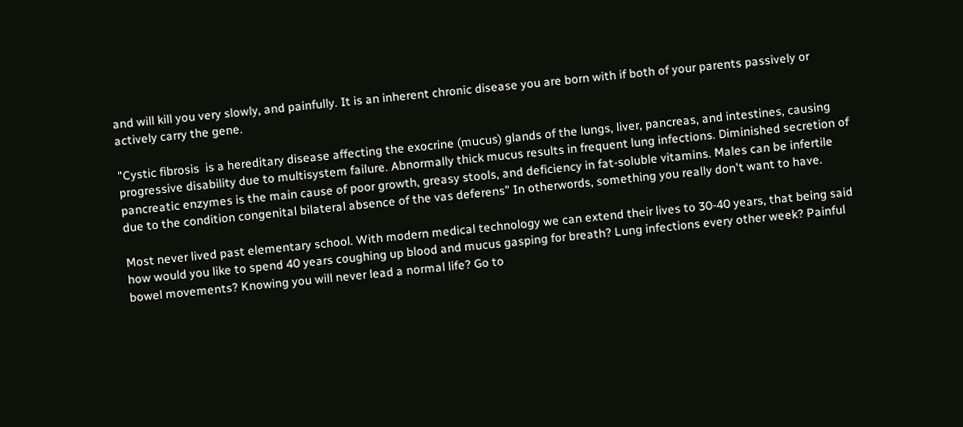and will kill you very slowly, and painfully. It is an inherent chronic disease you are born with if both of your parents passively or actively carry the gene.

"Cystic fibrosis  is a hereditary disease affecting the exocrine (mucus) glands of the lungs, liver, pancreas, and intestines, causing progressive disability due to multisystem failure. Abnormally thick mucus results in frequent lung infections. Diminished secretion of pancreatic enzymes is the main cause of poor growth, greasy stools, and deficiency in fat-soluble vitamins. Males can be infertile due to the condition congenital bilateral absence of the vas deferens" In otherwords, something you really don't want to have.

Most never lived past elementary school. With modern medical technology we can extend their lives to 30-40 years, that being said how would you like to spend 40 years coughing up blood and mucus gasping for breath? Lung infections every other week? Painful bowel movements? Knowing you will never lead a normal life? Go to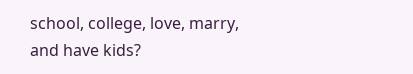school, college, love, marry, and have kids?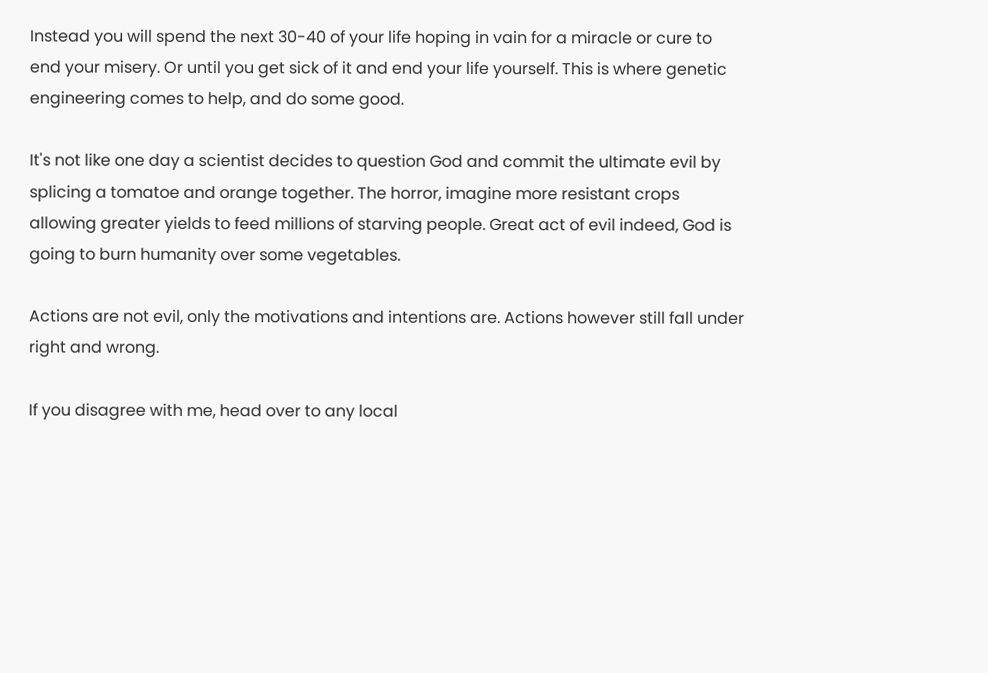Instead you will spend the next 30-40 of your life hoping in vain for a miracle or cure to end your misery. Or until you get sick of it and end your life yourself. This is where genetic engineering comes to help, and do some good.

It's not like one day a scientist decides to question God and commit the ultimate evil by splicing a tomatoe and orange together. The horror, imagine more resistant crops allowing greater yields to feed millions of starving people. Great act of evil indeed, God is going to burn humanity over some vegetables.

Actions are not evil, only the motivations and intentions are. Actions however still fall under right and wrong.

If you disagree with me, head over to any local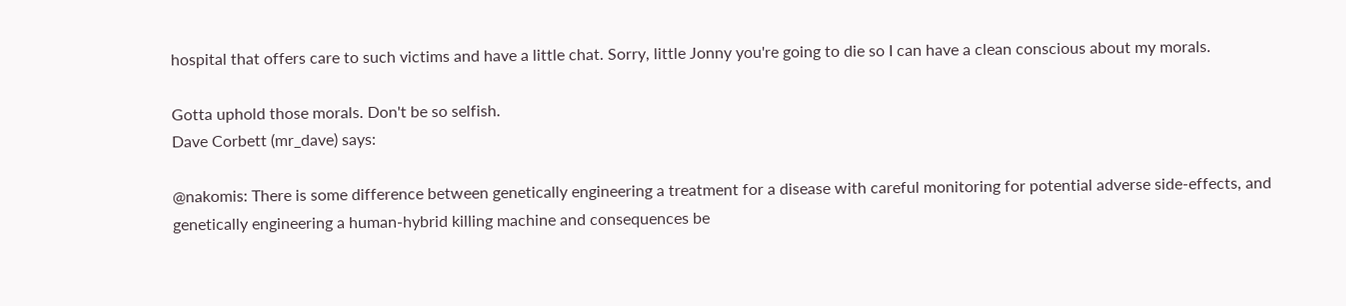hospital that offers care to such victims and have a little chat. Sorry, little Jonny you're going to die so I can have a clean conscious about my morals.

Gotta uphold those morals. Don't be so selfish.
Dave Corbett (mr_dave) says:

@nakomis: There is some difference between genetically engineering a treatment for a disease with careful monitoring for potential adverse side-effects, and genetically engineering a human-hybrid killing machine and consequences be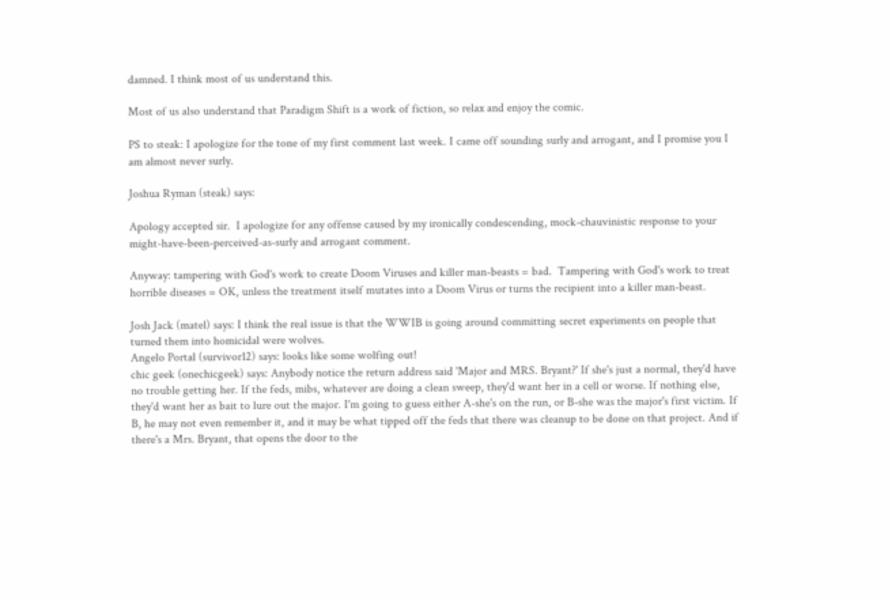damned. I think most of us understand this.

Most of us also understand that Paradigm Shift is a work of fiction, so relax and enjoy the comic.

PS to steak: I apologize for the tone of my first comment last week. I came off sounding surly and arrogant, and I promise you I am almost never surly.

Joshua Ryman (steak) says:

Apology accepted sir.  I apologize for any offense caused by my ironically condescending, mock-chauvinistic response to your might-have-been-perceived-as-surly and arrogant comment.

Anyway: tampering with God's work to create Doom Viruses and killer man-beasts = bad.  Tampering with God's work to treat horrible diseases = OK, unless the treatment itself mutates into a Doom Virus or turns the recipient into a killer man-beast.

Josh Jack (matel) says: I think the real issue is that the WWIB is going around committing secret experiments on people that turned them into homicidal were wolves.
Angelo Portal (survivor12) says: looks like some wolfing out!
chic geek (onechicgeek) says: Anybody notice the return address said 'Major and MRS. Bryant?' If she's just a normal, they'd have no trouble getting her. If the feds, mibs, whatever are doing a clean sweep, they'd want her in a cell or worse. If nothing else, they'd want her as bait to lure out the major. I'm going to guess either A-she's on the run, or B-she was the major's first victim. If B, he may not even remember it, and it may be what tipped off the feds that there was cleanup to be done on that project. And if there's a Mrs. Bryant, that opens the door to the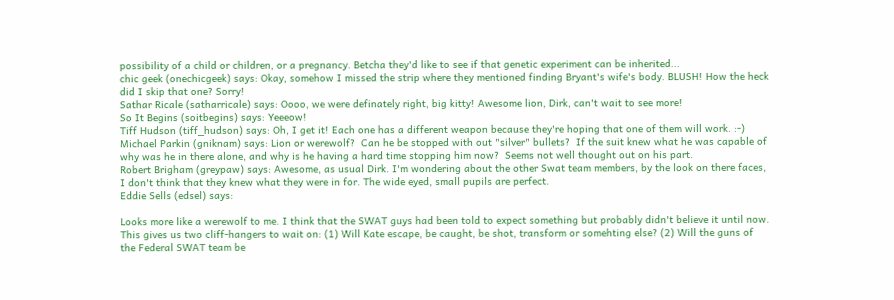possibility of a child or children, or a pregnancy. Betcha they'd like to see if that genetic experiment can be inherited...
chic geek (onechicgeek) says: Okay, somehow I missed the strip where they mentioned finding Bryant's wife's body. BLUSH! How the heck did I skip that one? Sorry!
Sathar Ricale (satharricale) says: Oooo, we were definately right, big kitty! Awesome lion, Dirk, can't wait to see more!
So It Begins (soitbegins) says: Yeeeow!
Tiff Hudson (tiff_hudson) says: Oh, I get it! Each one has a different weapon because they're hoping that one of them will work. :-)
Michael Parkin (gniknam) says: Lion or werewolf?  Can he be stopped with out "silver" bullets?  If the suit knew what he was capable of why was he in there alone, and why is he having a hard time stopping him now?  Seems not well thought out on his part.
Robert Brigham (greypaw) says: Awesome, as usual Dirk. I'm wondering about the other Swat team members, by the look on there faces, I don't think that they knew what they were in for. The wide eyed, small pupils are perfect.
Eddie Sells (edsel) says:

Looks more like a werewolf to me. I think that the SWAT guys had been told to expect something but probably didn't believe it until now. This gives us two cliff-hangers to wait on: (1) Will Kate escape, be caught, be shot, transform or somehting else? (2) Will the guns of the Federal SWAT team be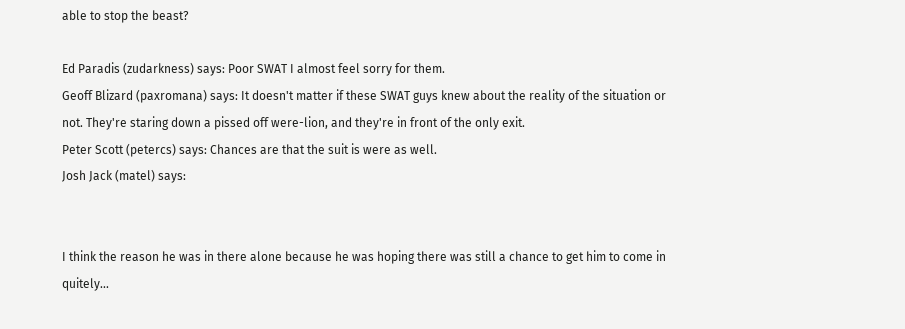able to stop the beast?

Ed Paradis (zudarkness) says: Poor SWAT I almost feel sorry for them.
Geoff Blizard (paxromana) says: It doesn't matter if these SWAT guys knew about the reality of the situation or not. They're staring down a pissed off were-lion, and they're in front of the only exit.
Peter Scott (petercs) says: Chances are that the suit is were as well.
Josh Jack (matel) says:


I think the reason he was in there alone because he was hoping there was still a chance to get him to come in quitely...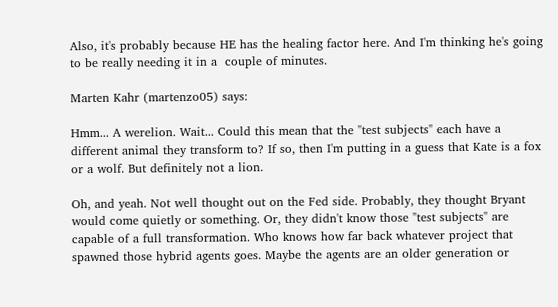Also, it's probably because HE has the healing factor here. And I'm thinking he's going to be really needing it in a  couple of minutes.

Marten Kahr (martenzo05) says:

Hmm... A werelion. Wait... Could this mean that the "test subjects" each have a different animal they transform to? If so, then I'm putting in a guess that Kate is a fox or a wolf. But definitely not a lion.

Oh, and yeah. Not well thought out on the Fed side. Probably, they thought Bryant would come quietly or something. Or, they didn't know those "test subjects" are capable of a full transformation. Who knows how far back whatever project that spawned those hybrid agents goes. Maybe the agents are an older generation or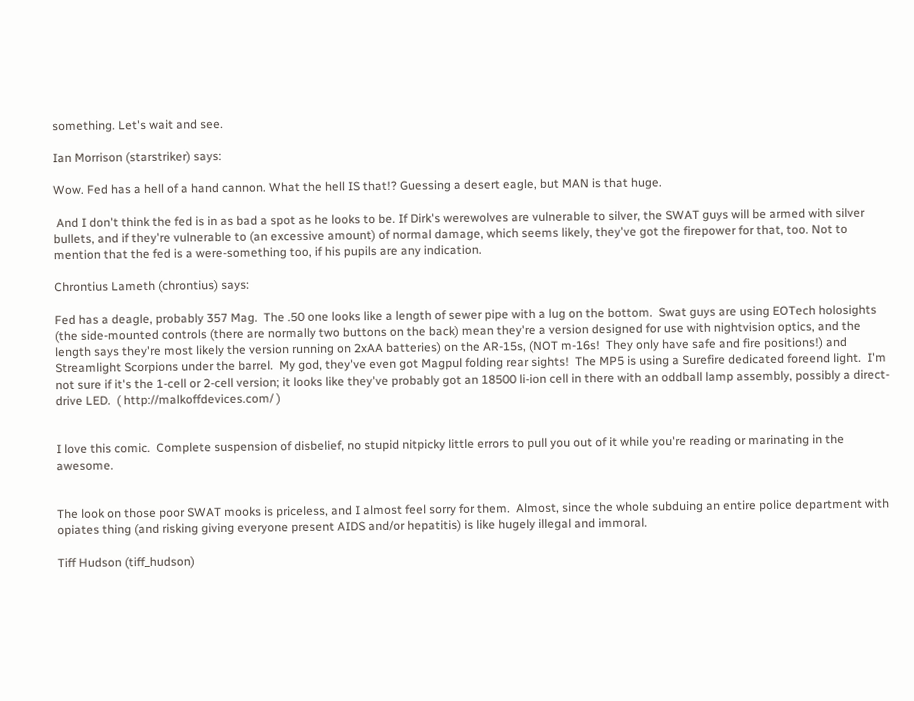something. Let's wait and see.

Ian Morrison (starstriker) says:

Wow. Fed has a hell of a hand cannon. What the hell IS that!? Guessing a desert eagle, but MAN is that huge.

 And I don't think the fed is in as bad a spot as he looks to be. If Dirk's werewolves are vulnerable to silver, the SWAT guys will be armed with silver bullets, and if they're vulnerable to (an excessive amount) of normal damage, which seems likely, they've got the firepower for that, too. Not to mention that the fed is a were-something too, if his pupils are any indication.

Chrontius Lameth (chrontius) says:

Fed has a deagle, probably 357 Mag.  The .50 one looks like a length of sewer pipe with a lug on the bottom.  Swat guys are using EOTech holosights (the side-mounted controls (there are normally two buttons on the back) mean they're a version designed for use with nightvision optics, and the length says they're most likely the version running on 2xAA batteries) on the AR-15s, (NOT m-16s!  They only have safe and fire positions!) and Streamlight Scorpions under the barrel.  My god, they've even got Magpul folding rear sights!  The MP5 is using a Surefire dedicated foreend light.  I'm not sure if it's the 1-cell or 2-cell version; it looks like they've probably got an 18500 li-ion cell in there with an oddball lamp assembly, possibly a direct-drive LED.  ( http://malkoffdevices.com/ )


I love this comic.  Complete suspension of disbelief, no stupid nitpicky little errors to pull you out of it while you're reading or marinating in the awesome.


The look on those poor SWAT mooks is priceless, and I almost feel sorry for them.  Almost, since the whole subduing an entire police department with opiates thing (and risking giving everyone present AIDS and/or hepatitis) is like hugely illegal and immoral.

Tiff Hudson (tiff_hudson)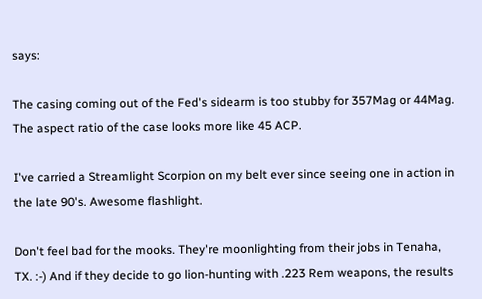says:

The casing coming out of the Fed's sidearm is too stubby for 357Mag or 44Mag. The aspect ratio of the case looks more like 45 ACP.

I've carried a Streamlight Scorpion on my belt ever since seeing one in action in the late 90's. Awesome flashlight.

Don't feel bad for the mooks. They're moonlighting from their jobs in Tenaha, TX. :-) And if they decide to go lion-hunting with .223 Rem weapons, the results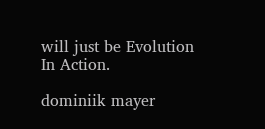will just be Evolution In Action.

dominiik mayer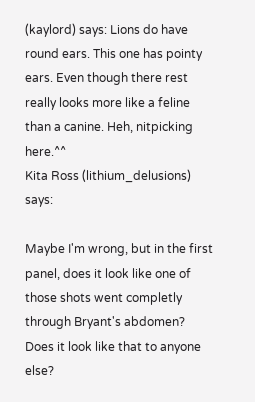(kaylord) says: Lions do have round ears. This one has pointy ears. Even though there rest really looks more like a feline than a canine. Heh, nitpicking here.^^
Kita Ross (lithium_delusions) says:

Maybe I'm wrong, but in the first panel, does it look like one of those shots went completly through Bryant's abdomen?  Does it look like that to anyone else?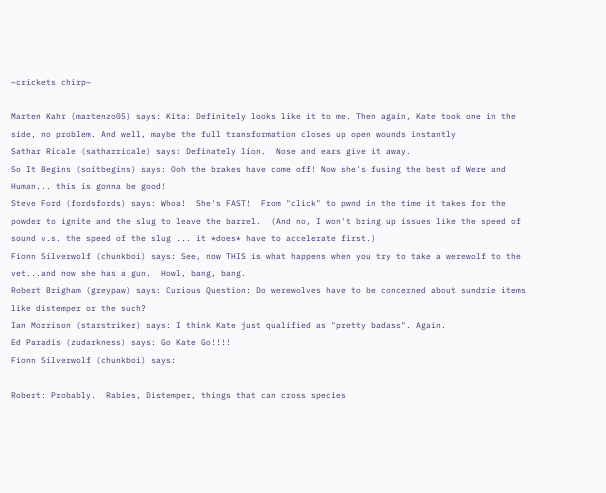~crickets chirp~

Marten Kahr (martenzo05) says: Kita: Definitely looks like it to me. Then again, Kate took one in the side, no problem. And well, maybe the full transformation closes up open wounds instantly
Sathar Ricale (satharricale) says: Definately lion.  Nose and ears give it away.
So It Begins (soitbegins) says: Ooh the brakes have come off! Now she's fusing the best of Were and Human... this is gonna be good!
Steve Ford (fordsfords) says: Whoa!  She's FAST!  From "click" to pwnd in the time it takes for the powder to ignite and the slug to leave the barrel.  (And no, I won't bring up issues like the speed of sound v.s. the speed of the slug ... it *does* have to accelerate first.)
Fionn Silverwolf (chunkboi) says: See, now THIS is what happens when you try to take a werewolf to the vet...and now she has a gun.  Howl, bang, bang.
Robert Brigham (greypaw) says: Curious Question: Do werewolves have to be concerned about sundrie items like distemper or the such?
Ian Morrison (starstriker) says: I think Kate just qualified as "pretty badass". Again.
Ed Paradis (zudarkness) says: Go Kate Go!!!!
Fionn Silverwolf (chunkboi) says:

Robert: Probably.  Rabies, Distemper, things that can cross species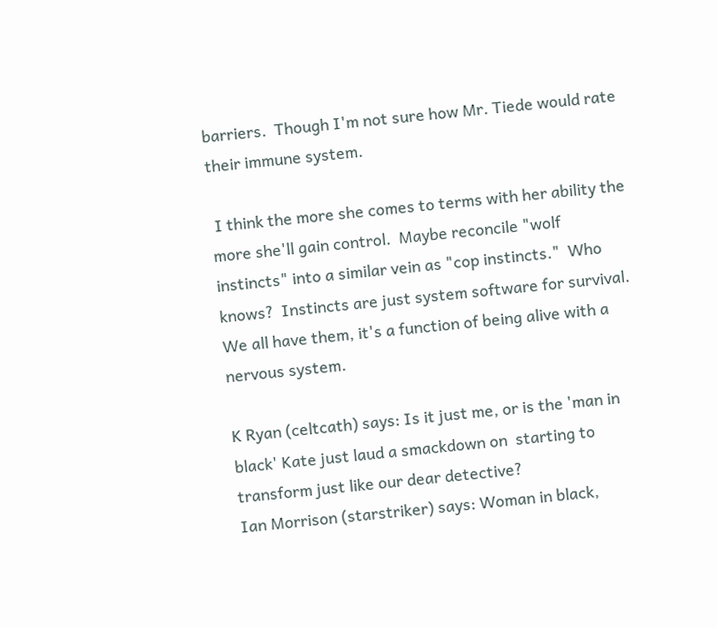barriers.  Though I'm not sure how Mr. Tiede would rate their immune system.

 I think the more she comes to terms with her ability the more she'll gain control.  Maybe reconcile "wolf instincts" into a similar vein as "cop instincts."  Who knows?  Instincts are just system software for survival.  We all have them, it's a function of being alive with a nervous system.

K Ryan (celtcath) says: Is it just me, or is the 'man in black' Kate just laud a smackdown on  starting to transform just like our dear detective?
Ian Morrison (starstriker) says: Woman in black,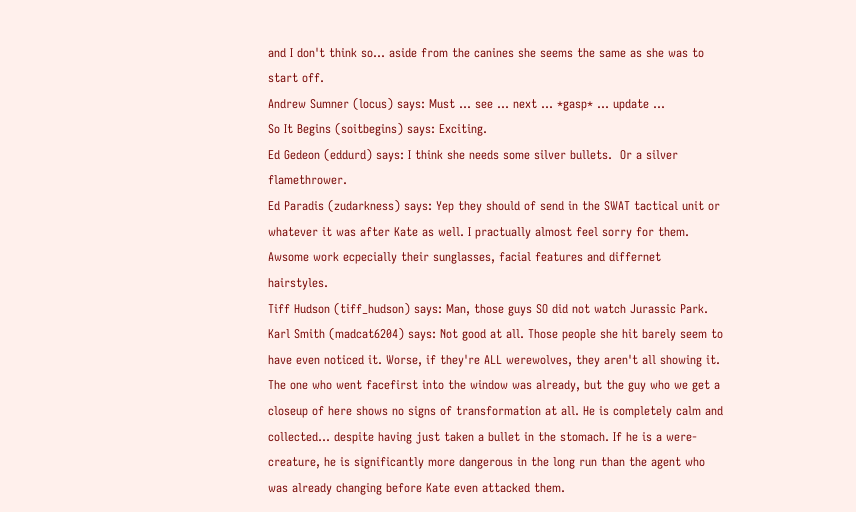and I don't think so... aside from the canines she seems the same as she was to start off.
Andrew Sumner (locus) says: Must ... see ... next ... *gasp* ... update ...
So It Begins (soitbegins) says: Exciting.
Ed Gedeon (eddurd) says: I think she needs some silver bullets.  Or a silver flamethrower.
Ed Paradis (zudarkness) says: Yep they should of send in the SWAT tactical unit or whatever it was after Kate as well. I practually almost feel sorry for them. Awsome work ecpecially their sunglasses, facial features and differnet hairstyles.
Tiff Hudson (tiff_hudson) says: Man, those guys SO did not watch Jurassic Park.
Karl Smith (madcat6204) says: Not good at all. Those people she hit barely seem to have even noticed it. Worse, if they're ALL werewolves, they aren't all showing it. The one who went facefirst into the window was already, but the guy who we get a closeup of here shows no signs of transformation at all. He is completely calm and collected... despite having just taken a bullet in the stomach. If he is a were-creature, he is significantly more dangerous in the long run than the agent who was already changing before Kate even attacked them.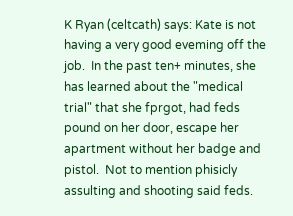K Ryan (celtcath) says: Kate is not having a very good eveming off the job.  In the past ten+ minutes, she has learned about the "medical trial" that she fprgot, had feds pound on her door, escape her apartment without her badge and pistol.  Not to mention phisicly assulting and shooting said feds.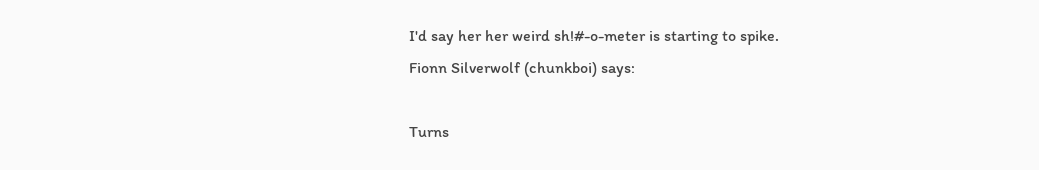I'd say her her weird sh!#-o-meter is starting to spike.
Fionn Silverwolf (chunkboi) says:

Turns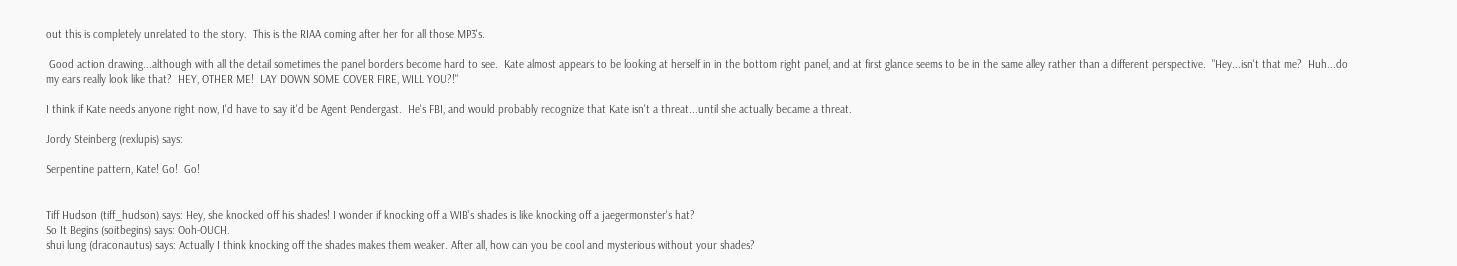out this is completely unrelated to the story.  This is the RIAA coming after her for all those MP3's.

 Good action drawing...although with all the detail sometimes the panel borders become hard to see.  Kate almost appears to be looking at herself in in the bottom right panel, and at first glance seems to be in the same alley rather than a different perspective.  "Hey...isn't that me?  Huh...do my ears really look like that?  HEY, OTHER ME!  LAY DOWN SOME COVER FIRE, WILL YOU?!"

I think if Kate needs anyone right now, I'd have to say it'd be Agent Pendergast.  He's FBI, and would probably recognize that Kate isn't a threat...until she actually became a threat.

Jordy Steinberg (rexlupis) says:

Serpentine pattern, Kate! Go!  Go!


Tiff Hudson (tiff_hudson) says: Hey, she knocked off his shades! I wonder if knocking off a WIB's shades is like knocking off a jaegermonster's hat?
So It Begins (soitbegins) says: Ooh-OUCH.
shui lung (draconautus) says: Actually I think knocking off the shades makes them weaker. After all, how can you be cool and mysterious without your shades?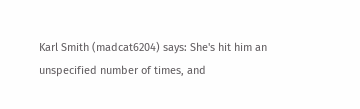Karl Smith (madcat6204) says: She's hit him an unspecified number of times, and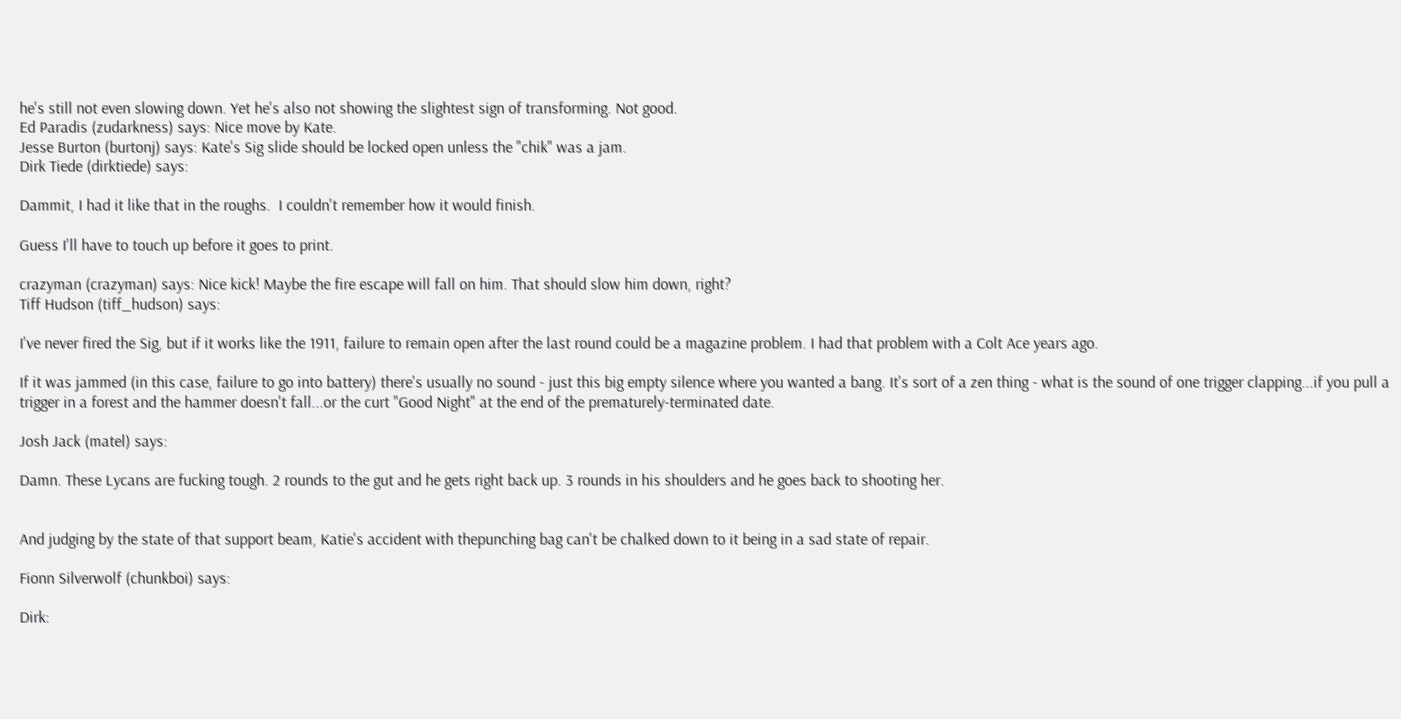he's still not even slowing down. Yet he's also not showing the slightest sign of transforming. Not good.
Ed Paradis (zudarkness) says: Nice move by Kate.
Jesse Burton (burtonj) says: Kate's Sig slide should be locked open unless the "chik" was a jam.
Dirk Tiede (dirktiede) says:

Dammit, I had it like that in the roughs.  I couldn't remember how it would finish.

Guess I'll have to touch up before it goes to print.

crazyman (crazyman) says: Nice kick! Maybe the fire escape will fall on him. That should slow him down, right?
Tiff Hudson (tiff_hudson) says:

I've never fired the Sig, but if it works like the 1911, failure to remain open after the last round could be a magazine problem. I had that problem with a Colt Ace years ago.

If it was jammed (in this case, failure to go into battery) there's usually no sound - just this big empty silence where you wanted a bang. It's sort of a zen thing - what is the sound of one trigger clapping...if you pull a trigger in a forest and the hammer doesn't fall...or the curt "Good Night" at the end of the prematurely-terminated date.

Josh Jack (matel) says:

Damn. These Lycans are fucking tough. 2 rounds to the gut and he gets right back up. 3 rounds in his shoulders and he goes back to shooting her.


And judging by the state of that support beam, Katie's accident with thepunching bag can't be chalked down to it being in a sad state of repair.

Fionn Silverwolf (chunkboi) says:

Dirk: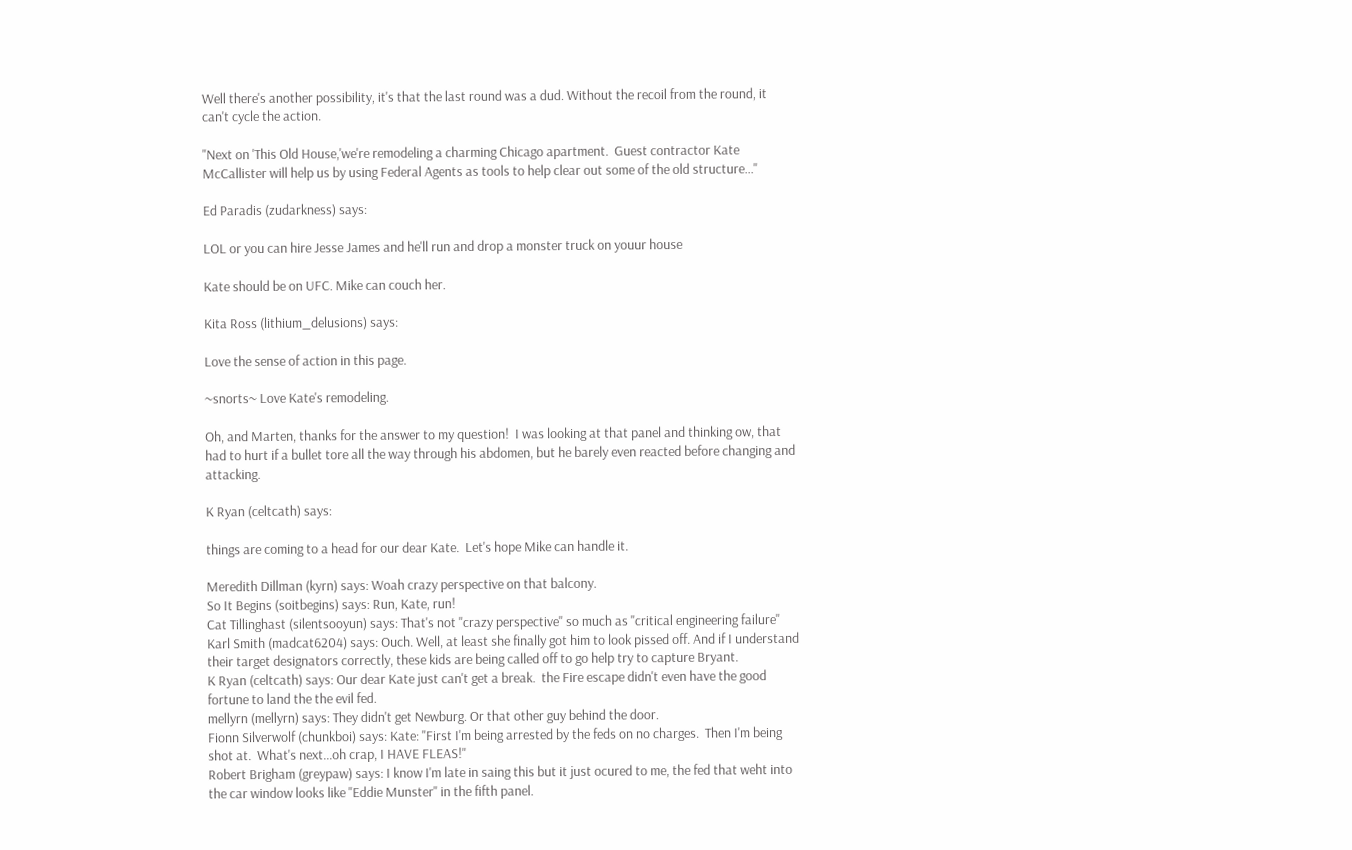Well there's another possibility, it's that the last round was a dud. Without the recoil from the round, it can't cycle the action.

"Next on 'This Old House,'we're remodeling a charming Chicago apartment.  Guest contractor Kate McCallister will help us by using Federal Agents as tools to help clear out some of the old structure..."

Ed Paradis (zudarkness) says:

LOL or you can hire Jesse James and he'll run and drop a monster truck on youur house

Kate should be on UFC. Mike can couch her.

Kita Ross (lithium_delusions) says:

Love the sense of action in this page.

~snorts~ Love Kate's remodeling.

Oh, and Marten, thanks for the answer to my question!  I was looking at that panel and thinking ow, that had to hurt if a bullet tore all the way through his abdomen, but he barely even reacted before changing and attacking.

K Ryan (celtcath) says:

things are coming to a head for our dear Kate.  Let's hope Mike can handle it.

Meredith Dillman (kyrn) says: Woah crazy perspective on that balcony.
So It Begins (soitbegins) says: Run, Kate, run!
Cat Tillinghast (silentsooyun) says: That's not "crazy perspective" so much as "critical engineering failure"
Karl Smith (madcat6204) says: Ouch. Well, at least she finally got him to look pissed off. And if I understand their target designators correctly, these kids are being called off to go help try to capture Bryant.
K Ryan (celtcath) says: Our dear Kate just can't get a break.  the Fire escape didn't even have the good fortune to land the the evil fed.
mellyrn (mellyrn) says: They didn't get Newburg. Or that other guy behind the door.
Fionn Silverwolf (chunkboi) says: Kate: "First I'm being arrested by the feds on no charges.  Then I'm being shot at.  What's next...oh crap, I HAVE FLEAS!"
Robert Brigham (greypaw) says: I know I'm late in saing this but it just ocured to me, the fed that weht into the car window looks like "Eddie Munster" in the fifth panel.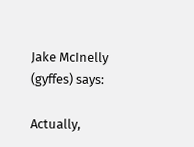Jake McInelly (gyffes) says:

Actually,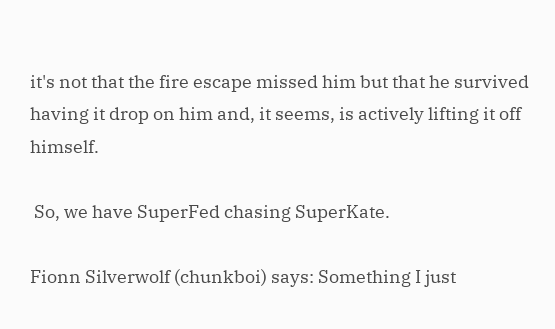it's not that the fire escape missed him but that he survived having it drop on him and, it seems, is actively lifting it off himself.

 So, we have SuperFed chasing SuperKate.

Fionn Silverwolf (chunkboi) says: Something I just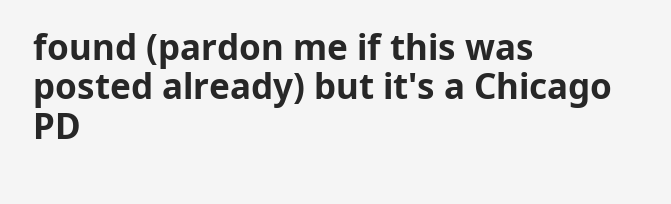found (pardon me if this was posted already) but it's a Chicago PD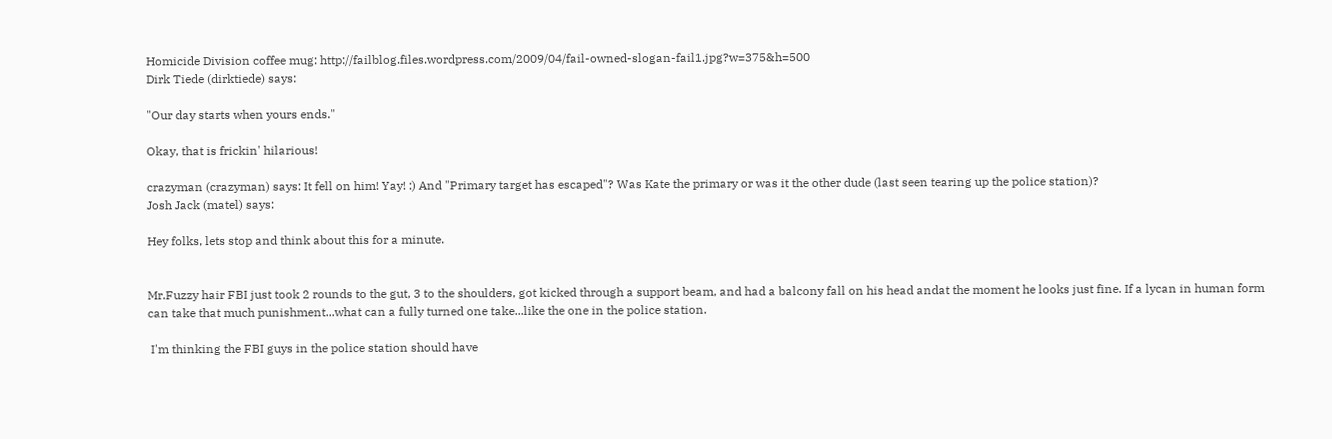Homicide Division coffee mug: http://failblog.files.wordpress.com/2009/04/fail-owned-slogan-fail1.jpg?w=375&h=500
Dirk Tiede (dirktiede) says:

"Our day starts when yours ends."

Okay, that is frickin' hilarious!

crazyman (crazyman) says: It fell on him! Yay! :) And "Primary target has escaped"? Was Kate the primary or was it the other dude (last seen tearing up the police station)?
Josh Jack (matel) says:

Hey folks, lets stop and think about this for a minute.


Mr.Fuzzy hair FBI just took 2 rounds to the gut, 3 to the shoulders, got kicked through a support beam, and had a balcony fall on his head andat the moment he looks just fine. If a lycan in human form can take that much punishment...what can a fully turned one take...like the one in the police station.

 I'm thinking the FBI guys in the police station should have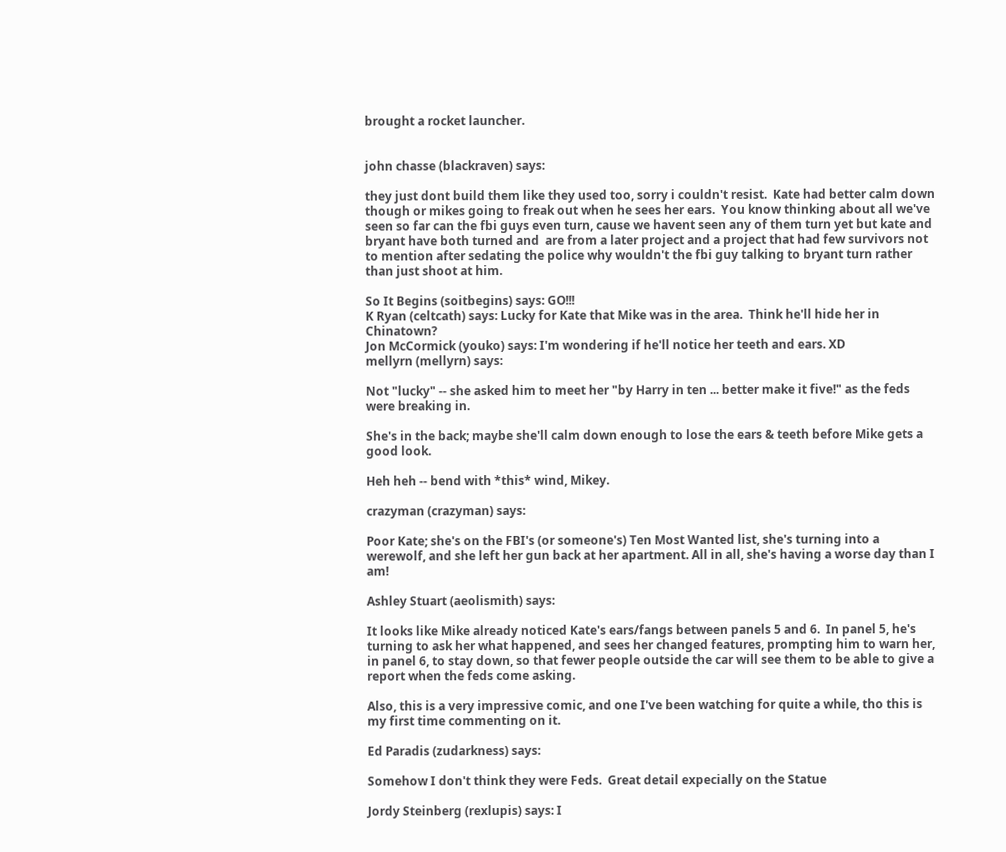brought a rocket launcher.


john chasse (blackraven) says:

they just dont build them like they used too, sorry i couldn't resist.  Kate had better calm down though or mikes going to freak out when he sees her ears.  You know thinking about all we've seen so far can the fbi guys even turn, cause we havent seen any of them turn yet but kate and bryant have both turned and  are from a later project and a project that had few survivors not to mention after sedating the police why wouldn't the fbi guy talking to bryant turn rather than just shoot at him.

So It Begins (soitbegins) says: GO!!!
K Ryan (celtcath) says: Lucky for Kate that Mike was in the area.  Think he'll hide her in Chinatown?
Jon McCormick (youko) says: I'm wondering if he'll notice her teeth and ears. XD
mellyrn (mellyrn) says:

Not "lucky" -- she asked him to meet her "by Harry in ten ... better make it five!" as the feds were breaking in.

She's in the back; maybe she'll calm down enough to lose the ears & teeth before Mike gets a good look.

Heh heh -- bend with *this* wind, Mikey.

crazyman (crazyman) says:

Poor Kate; she's on the FBI's (or someone's) Ten Most Wanted list, she's turning into a werewolf, and she left her gun back at her apartment. All in all, she's having a worse day than I am!

Ashley Stuart (aeolismith) says:

It looks like Mike already noticed Kate's ears/fangs between panels 5 and 6.  In panel 5, he's turning to ask her what happened, and sees her changed features, prompting him to warn her, in panel 6, to stay down, so that fewer people outside the car will see them to be able to give a report when the feds come asking.

Also, this is a very impressive comic, and one I've been watching for quite a while, tho this is my first time commenting on it.

Ed Paradis (zudarkness) says:

Somehow I don't think they were Feds.  Great detail expecially on the Statue

Jordy Steinberg (rexlupis) says: I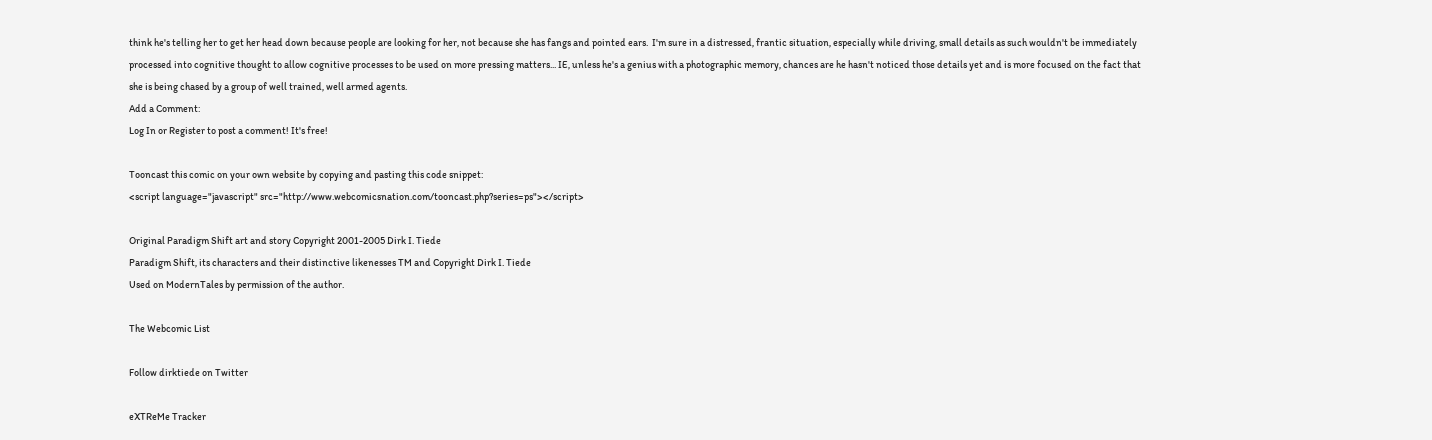think he's telling her to get her head down because people are looking for her, not because she has fangs and pointed ears.  I'm sure in a distressed, frantic situation, especially while driving, small details as such wouldn't be immediately processed into cognitive thought to allow cognitive processes to be used on more pressing matters... IE, unless he's a genius with a photographic memory, chances are he hasn't noticed those details yet and is more focused on the fact that she is being chased by a group of well trained, well armed agents.
Add a Comment:
Log In or Register to post a comment! It's free!

Tooncast this comic on your own website by copying and pasting this code snippet:
<script language="javascript" src="http://www.webcomicsnation.com/tooncast.php?series=ps"></script>

Original Paradigm Shift art and story Copyright 2001-2005 Dirk I. Tiede
Paradigm Shift, its characters and their distinctive likenesses TM and Copyright Dirk I. Tiede
Used on ModernTales by permission of the author.

The Webcomic List

Follow dirktiede on Twitter

eXTReMe Tracker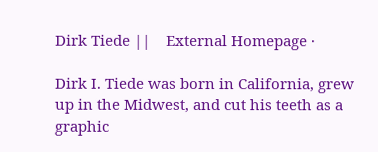Dirk Tiede ||    External Homepage ·

Dirk I. Tiede was born in California, grew up in the Midwest, and cut his teeth as a graphic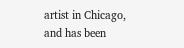artist in Chicago, and has been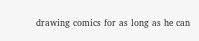drawing comics for as long as he can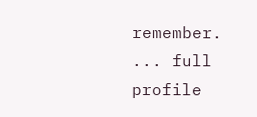remember. ... full profile